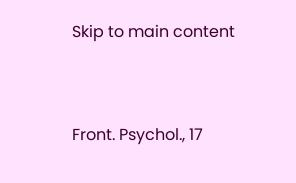Skip to main content


Front. Psychol., 17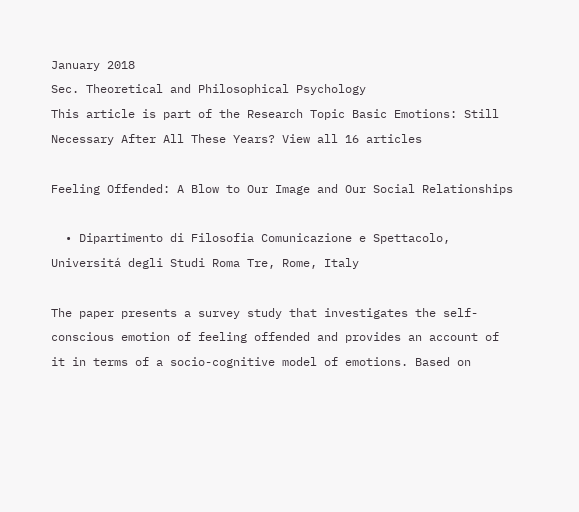January 2018
Sec. Theoretical and Philosophical Psychology
This article is part of the Research Topic Basic Emotions: Still Necessary After All These Years? View all 16 articles

Feeling Offended: A Blow to Our Image and Our Social Relationships

  • Dipartimento di Filosofia Comunicazione e Spettacolo, Universitá degli Studi Roma Tre, Rome, Italy

The paper presents a survey study that investigates the self-conscious emotion of feeling offended and provides an account of it in terms of a socio-cognitive model of emotions. Based on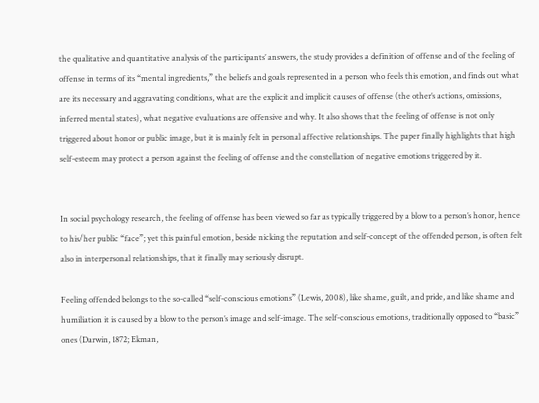the qualitative and quantitative analysis of the participants’ answers, the study provides a definition of offense and of the feeling of offense in terms of its “mental ingredients,” the beliefs and goals represented in a person who feels this emotion, and finds out what are its necessary and aggravating conditions, what are the explicit and implicit causes of offense (the other’s actions, omissions, inferred mental states), what negative evaluations are offensive and why. It also shows that the feeling of offense is not only triggered about honor or public image, but it is mainly felt in personal affective relationships. The paper finally highlights that high self-esteem may protect a person against the feeling of offense and the constellation of negative emotions triggered by it.


In social psychology research, the feeling of offense has been viewed so far as typically triggered by a blow to a person’s honor, hence to his/her public “face”; yet this painful emotion, beside nicking the reputation and self-concept of the offended person, is often felt also in interpersonal relationships, that it finally may seriously disrupt.

Feeling offended belongs to the so-called “self-conscious emotions” (Lewis, 2008), like shame, guilt, and pride, and like shame and humiliation it is caused by a blow to the person’s image and self-image. The self-conscious emotions, traditionally opposed to “basic” ones (Darwin, 1872; Ekman,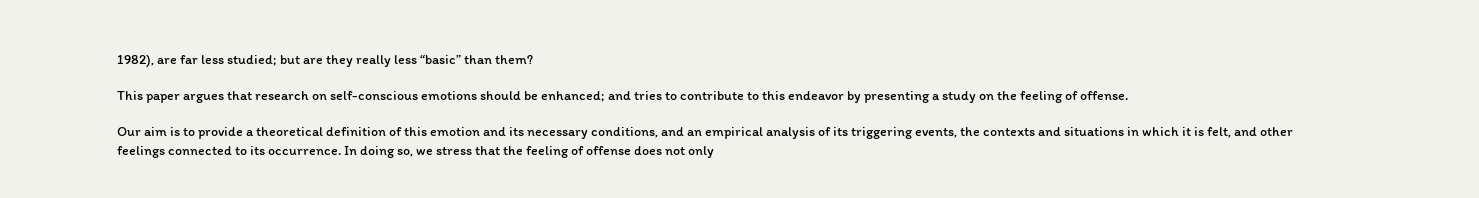1982), are far less studied; but are they really less “basic” than them?

This paper argues that research on self-conscious emotions should be enhanced; and tries to contribute to this endeavor by presenting a study on the feeling of offense.

Our aim is to provide a theoretical definition of this emotion and its necessary conditions, and an empirical analysis of its triggering events, the contexts and situations in which it is felt, and other feelings connected to its occurrence. In doing so, we stress that the feeling of offense does not only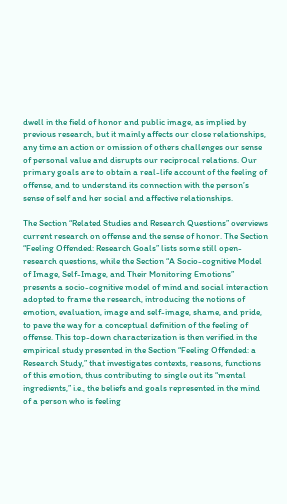dwell in the field of honor and public image, as implied by previous research, but it mainly affects our close relationships, any time an action or omission of others challenges our sense of personal value and disrupts our reciprocal relations. Our primary goals are to obtain a real-life account of the feeling of offense, and to understand its connection with the person’s sense of self and her social and affective relationships.

The Section “Related Studies and Research Questions” overviews current research on offense and the sense of honor. The Section “Feeling Offended: Research Goals” lists some still open-research questions, while the Section “A Socio-cognitive Model of Image, Self-Image, and Their Monitoring Emotions” presents a socio-cognitive model of mind and social interaction adopted to frame the research, introducing the notions of emotion, evaluation, image and self-image, shame, and pride, to pave the way for a conceptual definition of the feeling of offense. This top-down characterization is then verified in the empirical study presented in the Section “Feeling Offended: a Research Study,” that investigates contexts, reasons, functions of this emotion, thus contributing to single out its “mental ingredients,” i.e., the beliefs and goals represented in the mind of a person who is feeling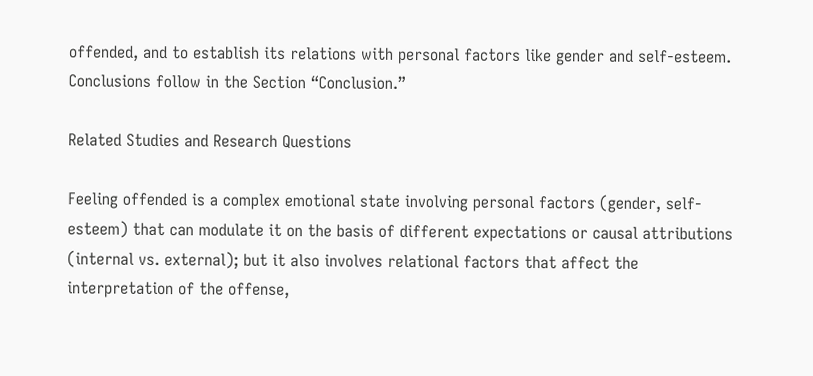offended, and to establish its relations with personal factors like gender and self-esteem. Conclusions follow in the Section “Conclusion.”

Related Studies and Research Questions

Feeling offended is a complex emotional state involving personal factors (gender, self-esteem) that can modulate it on the basis of different expectations or causal attributions (internal vs. external); but it also involves relational factors that affect the interpretation of the offense,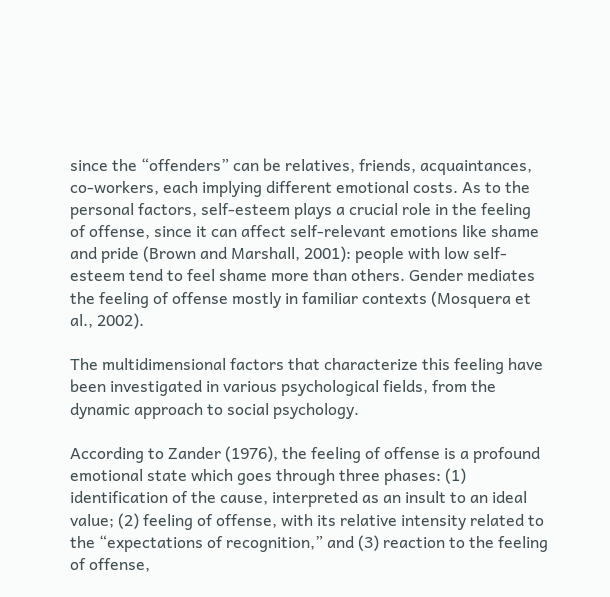since the “offenders” can be relatives, friends, acquaintances, co-workers, each implying different emotional costs. As to the personal factors, self-esteem plays a crucial role in the feeling of offense, since it can affect self-relevant emotions like shame and pride (Brown and Marshall, 2001): people with low self-esteem tend to feel shame more than others. Gender mediates the feeling of offense mostly in familiar contexts (Mosquera et al., 2002).

The multidimensional factors that characterize this feeling have been investigated in various psychological fields, from the dynamic approach to social psychology.

According to Zander (1976), the feeling of offense is a profound emotional state which goes through three phases: (1) identification of the cause, interpreted as an insult to an ideal value; (2) feeling of offense, with its relative intensity related to the “expectations of recognition,” and (3) reaction to the feeling of offense,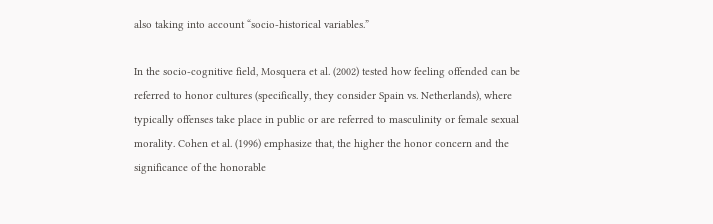also taking into account “socio-historical variables.”

In the socio-cognitive field, Mosquera et al. (2002) tested how feeling offended can be referred to honor cultures (specifically, they consider Spain vs. Netherlands), where typically offenses take place in public or are referred to masculinity or female sexual morality. Cohen et al. (1996) emphasize that, the higher the honor concern and the significance of the honorable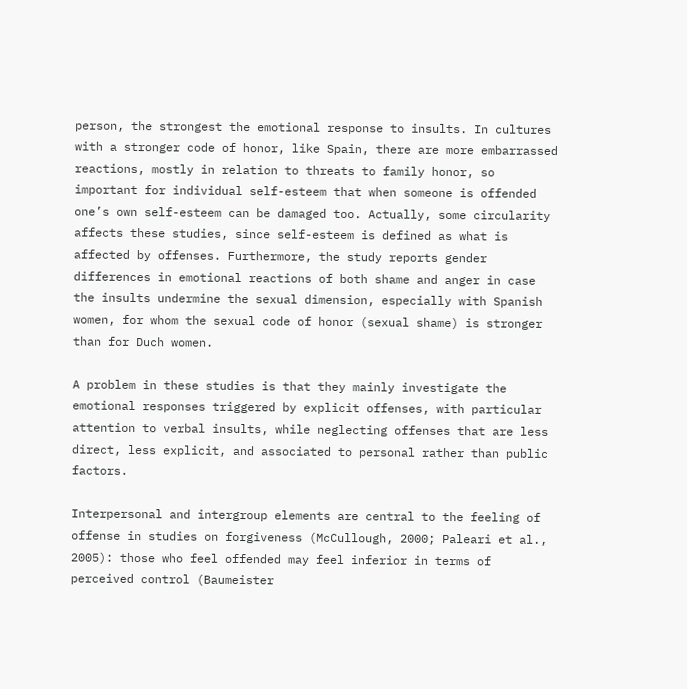person, the strongest the emotional response to insults. In cultures with a stronger code of honor, like Spain, there are more embarrassed reactions, mostly in relation to threats to family honor, so important for individual self-esteem that when someone is offended one’s own self-esteem can be damaged too. Actually, some circularity affects these studies, since self-esteem is defined as what is affected by offenses. Furthermore, the study reports gender differences in emotional reactions of both shame and anger in case the insults undermine the sexual dimension, especially with Spanish women, for whom the sexual code of honor (sexual shame) is stronger than for Duch women.

A problem in these studies is that they mainly investigate the emotional responses triggered by explicit offenses, with particular attention to verbal insults, while neglecting offenses that are less direct, less explicit, and associated to personal rather than public factors.

Interpersonal and intergroup elements are central to the feeling of offense in studies on forgiveness (McCullough, 2000; Paleari et al., 2005): those who feel offended may feel inferior in terms of perceived control (Baumeister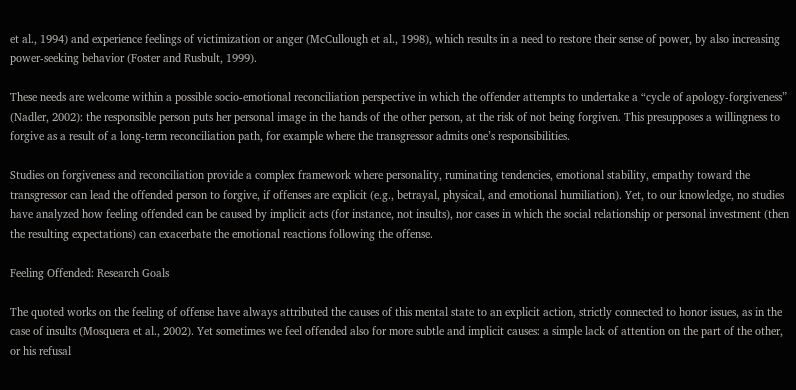et al., 1994) and experience feelings of victimization or anger (McCullough et al., 1998), which results in a need to restore their sense of power, by also increasing power-seeking behavior (Foster and Rusbult, 1999).

These needs are welcome within a possible socio-emotional reconciliation perspective in which the offender attempts to undertake a “cycle of apology-forgiveness” (Nadler, 2002): the responsible person puts her personal image in the hands of the other person, at the risk of not being forgiven. This presupposes a willingness to forgive as a result of a long-term reconciliation path, for example where the transgressor admits one’s responsibilities.

Studies on forgiveness and reconciliation provide a complex framework where personality, ruminating tendencies, emotional stability, empathy toward the transgressor can lead the offended person to forgive, if offenses are explicit (e.g., betrayal, physical, and emotional humiliation). Yet, to our knowledge, no studies have analyzed how feeling offended can be caused by implicit acts (for instance, not insults), nor cases in which the social relationship or personal investment (then the resulting expectations) can exacerbate the emotional reactions following the offense.

Feeling Offended: Research Goals

The quoted works on the feeling of offense have always attributed the causes of this mental state to an explicit action, strictly connected to honor issues, as in the case of insults (Mosquera et al., 2002). Yet sometimes we feel offended also for more subtle and implicit causes: a simple lack of attention on the part of the other, or his refusal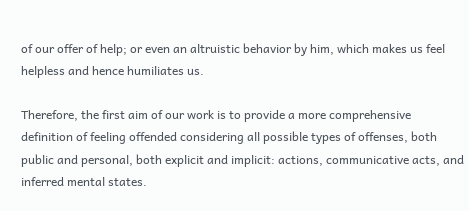of our offer of help; or even an altruistic behavior by him, which makes us feel helpless and hence humiliates us.

Therefore, the first aim of our work is to provide a more comprehensive definition of feeling offended considering all possible types of offenses, both public and personal, both explicit and implicit: actions, communicative acts, and inferred mental states.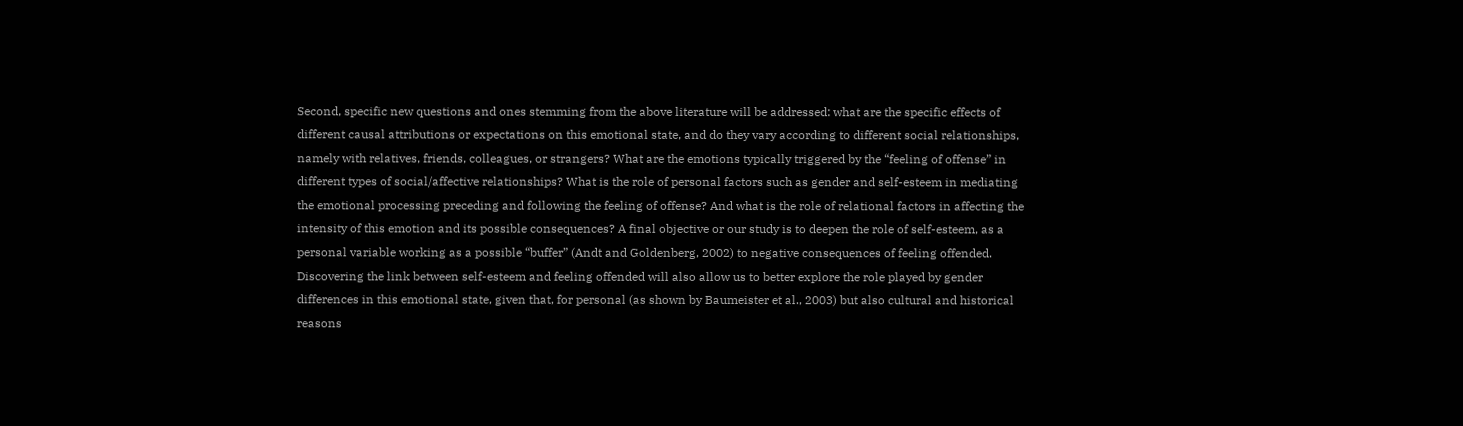Second, specific new questions and ones stemming from the above literature will be addressed: what are the specific effects of different causal attributions or expectations on this emotional state, and do they vary according to different social relationships, namely with relatives, friends, colleagues, or strangers? What are the emotions typically triggered by the “feeling of offense” in different types of social/affective relationships? What is the role of personal factors such as gender and self-esteem in mediating the emotional processing preceding and following the feeling of offense? And what is the role of relational factors in affecting the intensity of this emotion and its possible consequences? A final objective or our study is to deepen the role of self-esteem, as a personal variable working as a possible “buffer” (Andt and Goldenberg, 2002) to negative consequences of feeling offended. Discovering the link between self-esteem and feeling offended will also allow us to better explore the role played by gender differences in this emotional state, given that, for personal (as shown by Baumeister et al., 2003) but also cultural and historical reasons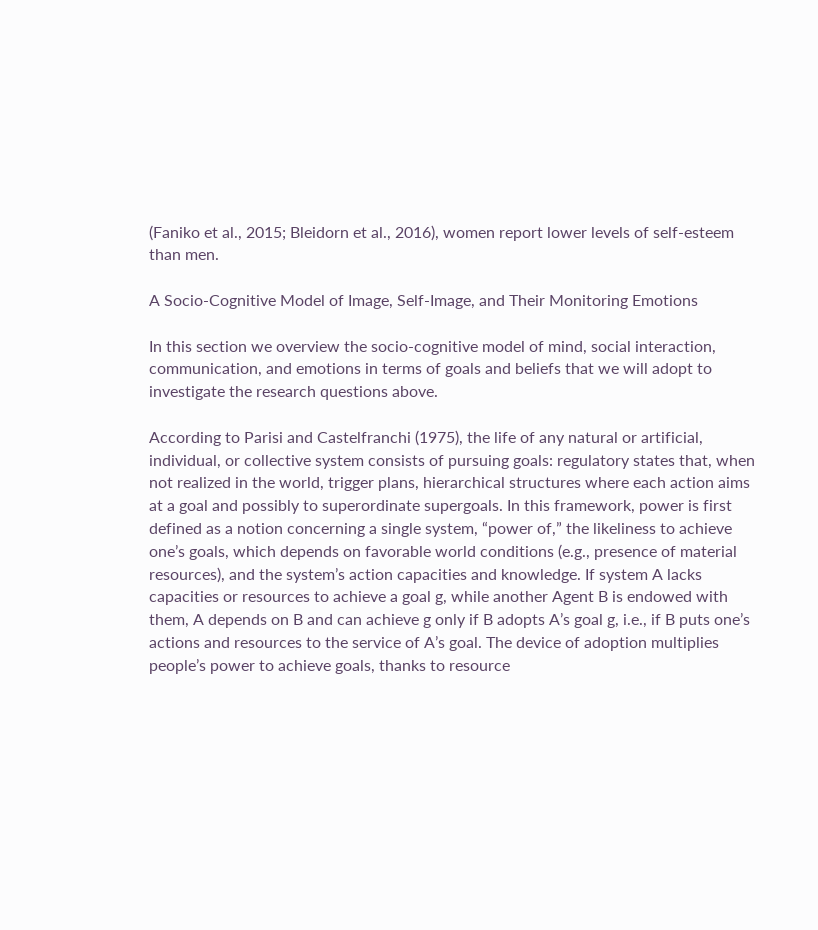(Faniko et al., 2015; Bleidorn et al., 2016), women report lower levels of self-esteem than men.

A Socio-Cognitive Model of Image, Self-Image, and Their Monitoring Emotions

In this section we overview the socio-cognitive model of mind, social interaction, communication, and emotions in terms of goals and beliefs that we will adopt to investigate the research questions above.

According to Parisi and Castelfranchi (1975), the life of any natural or artificial, individual, or collective system consists of pursuing goals: regulatory states that, when not realized in the world, trigger plans, hierarchical structures where each action aims at a goal and possibly to superordinate supergoals. In this framework, power is first defined as a notion concerning a single system, “power of,” the likeliness to achieve one’s goals, which depends on favorable world conditions (e.g., presence of material resources), and the system’s action capacities and knowledge. If system A lacks capacities or resources to achieve a goal g, while another Agent B is endowed with them, A depends on B and can achieve g only if B adopts A’s goal g, i.e., if B puts one’s actions and resources to the service of A’s goal. The device of adoption multiplies people’s power to achieve goals, thanks to resource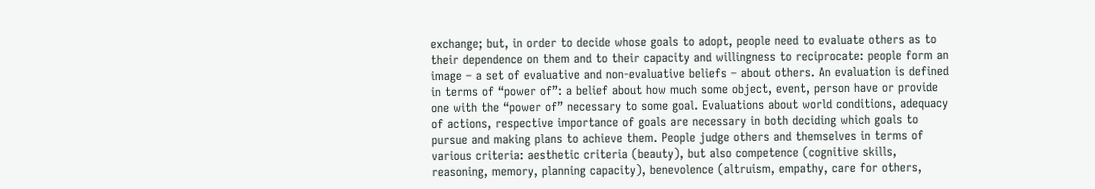exchange; but, in order to decide whose goals to adopt, people need to evaluate others as to their dependence on them and to their capacity and willingness to reciprocate: people form an image – a set of evaluative and non-evaluative beliefs – about others. An evaluation is defined in terms of “power of”: a belief about how much some object, event, person have or provide one with the “power of” necessary to some goal. Evaluations about world conditions, adequacy of actions, respective importance of goals are necessary in both deciding which goals to pursue and making plans to achieve them. People judge others and themselves in terms of various criteria: aesthetic criteria (beauty), but also competence (cognitive skills, reasoning, memory, planning capacity), benevolence (altruism, empathy, care for others,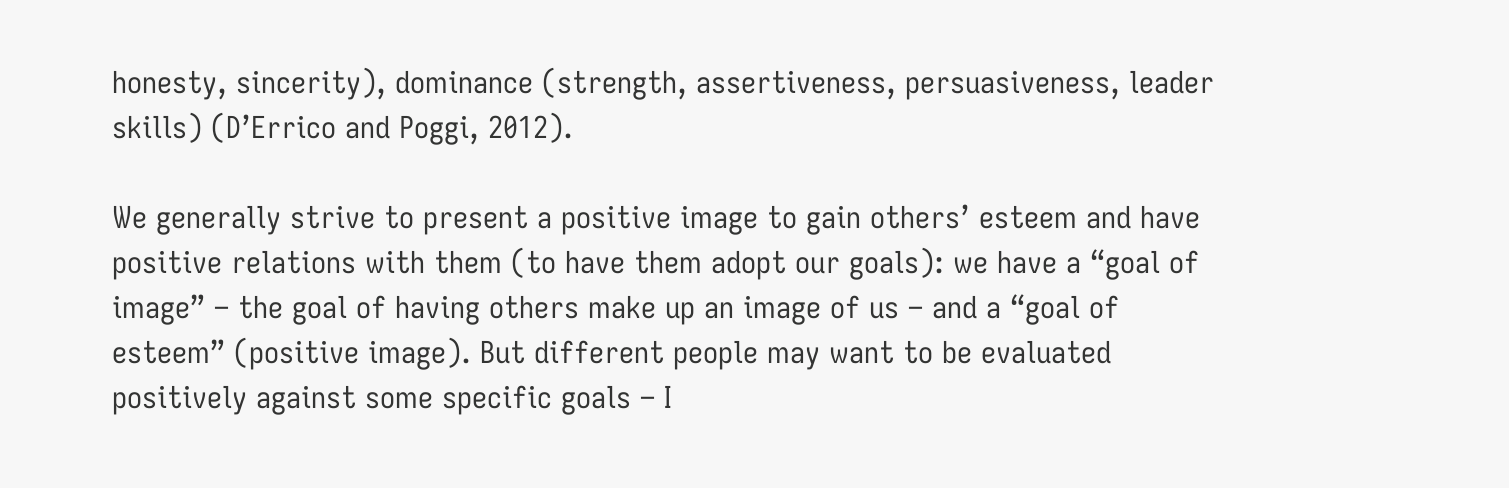honesty, sincerity), dominance (strength, assertiveness, persuasiveness, leader skills) (D’Errico and Poggi, 2012).

We generally strive to present a positive image to gain others’ esteem and have positive relations with them (to have them adopt our goals): we have a “goal of image” – the goal of having others make up an image of us – and a “goal of esteem” (positive image). But different people may want to be evaluated positively against some specific goals – I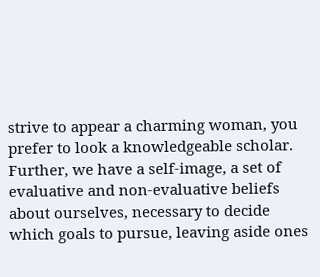strive to appear a charming woman, you prefer to look a knowledgeable scholar. Further, we have a self-image, a set of evaluative and non-evaluative beliefs about ourselves, necessary to decide which goals to pursue, leaving aside ones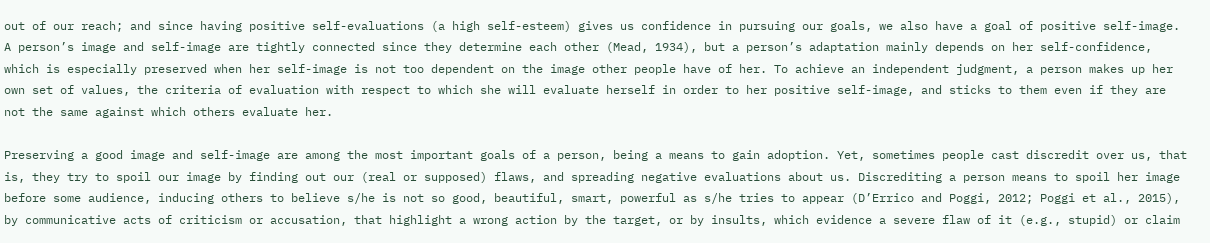out of our reach; and since having positive self-evaluations (a high self-esteem) gives us confidence in pursuing our goals, we also have a goal of positive self-image. A person’s image and self-image are tightly connected since they determine each other (Mead, 1934), but a person’s adaptation mainly depends on her self-confidence, which is especially preserved when her self-image is not too dependent on the image other people have of her. To achieve an independent judgment, a person makes up her own set of values, the criteria of evaluation with respect to which she will evaluate herself in order to her positive self-image, and sticks to them even if they are not the same against which others evaluate her.

Preserving a good image and self-image are among the most important goals of a person, being a means to gain adoption. Yet, sometimes people cast discredit over us, that is, they try to spoil our image by finding out our (real or supposed) flaws, and spreading negative evaluations about us. Discrediting a person means to spoil her image before some audience, inducing others to believe s/he is not so good, beautiful, smart, powerful as s/he tries to appear (D’Errico and Poggi, 2012; Poggi et al., 2015), by communicative acts of criticism or accusation, that highlight a wrong action by the target, or by insults, which evidence a severe flaw of it (e.g., stupid) or claim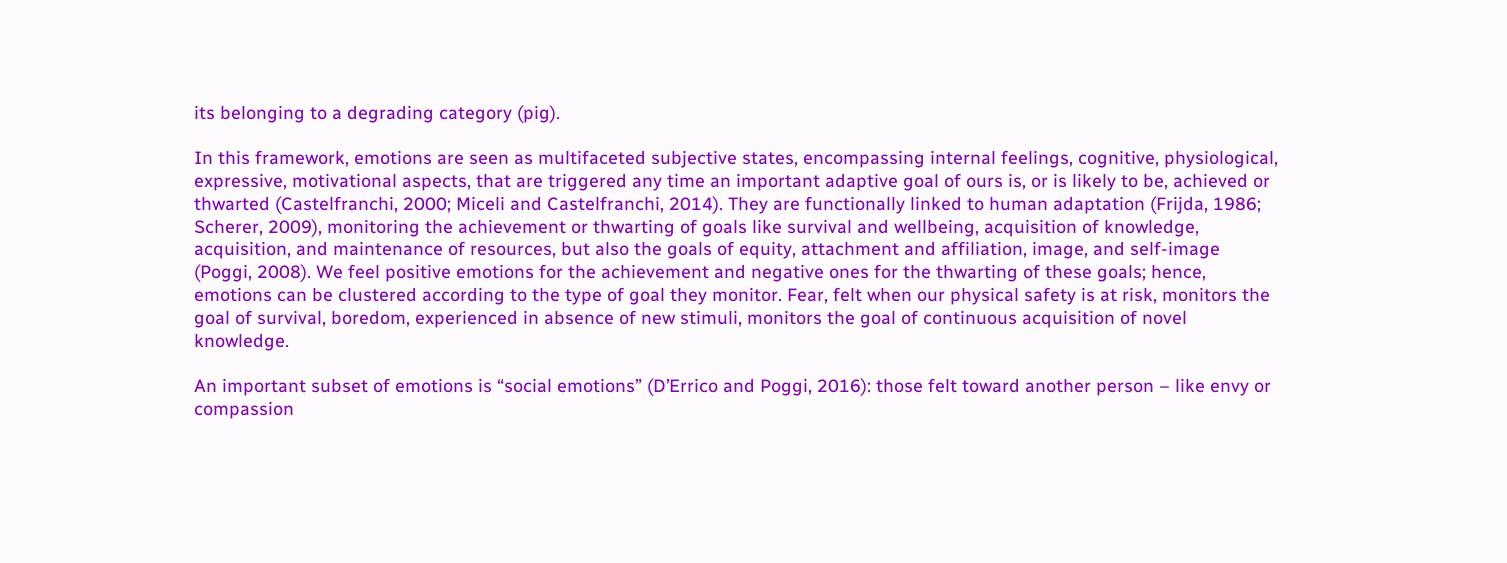its belonging to a degrading category (pig).

In this framework, emotions are seen as multifaceted subjective states, encompassing internal feelings, cognitive, physiological, expressive, motivational aspects, that are triggered any time an important adaptive goal of ours is, or is likely to be, achieved or thwarted (Castelfranchi, 2000; Miceli and Castelfranchi, 2014). They are functionally linked to human adaptation (Frijda, 1986; Scherer, 2009), monitoring the achievement or thwarting of goals like survival and wellbeing, acquisition of knowledge, acquisition, and maintenance of resources, but also the goals of equity, attachment and affiliation, image, and self-image (Poggi, 2008). We feel positive emotions for the achievement and negative ones for the thwarting of these goals; hence, emotions can be clustered according to the type of goal they monitor. Fear, felt when our physical safety is at risk, monitors the goal of survival, boredom, experienced in absence of new stimuli, monitors the goal of continuous acquisition of novel knowledge.

An important subset of emotions is “social emotions” (D’Errico and Poggi, 2016): those felt toward another person – like envy or compassion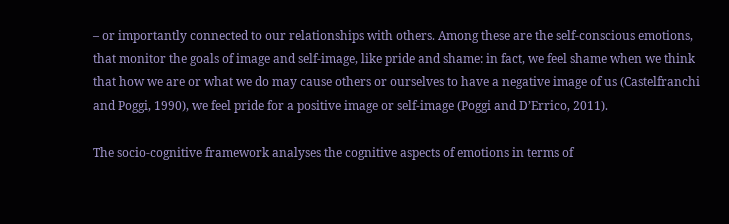– or importantly connected to our relationships with others. Among these are the self-conscious emotions, that monitor the goals of image and self-image, like pride and shame: in fact, we feel shame when we think that how we are or what we do may cause others or ourselves to have a negative image of us (Castelfranchi and Poggi, 1990), we feel pride for a positive image or self-image (Poggi and D’Errico, 2011).

The socio-cognitive framework analyses the cognitive aspects of emotions in terms of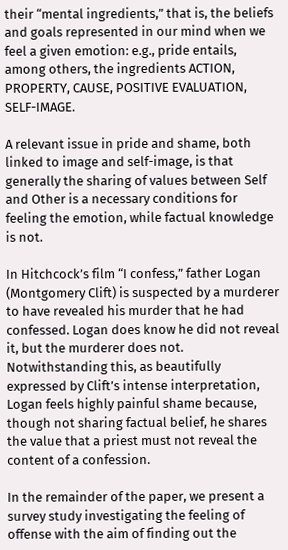their “mental ingredients,” that is, the beliefs and goals represented in our mind when we feel a given emotion: e.g., pride entails, among others, the ingredients ACTION, PROPERTY, CAUSE, POSITIVE EVALUATION, SELF-IMAGE.

A relevant issue in pride and shame, both linked to image and self-image, is that generally the sharing of values between Self and Other is a necessary conditions for feeling the emotion, while factual knowledge is not.

In Hitchcock’s film “I confess,” father Logan (Montgomery Clift) is suspected by a murderer to have revealed his murder that he had confessed. Logan does know he did not reveal it, but the murderer does not. Notwithstanding this, as beautifully expressed by Clift’s intense interpretation, Logan feels highly painful shame because, though not sharing factual belief, he shares the value that a priest must not reveal the content of a confession.

In the remainder of the paper, we present a survey study investigating the feeling of offense with the aim of finding out the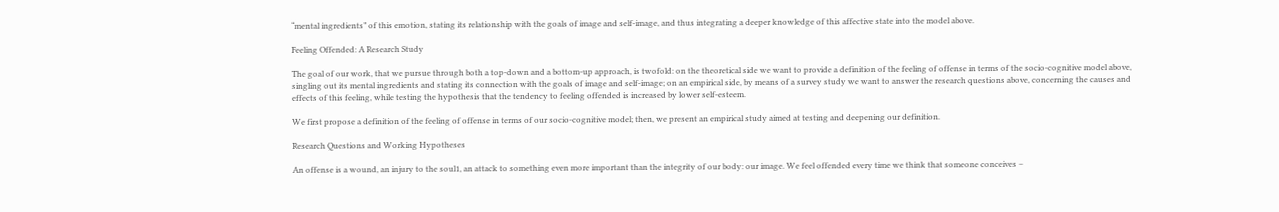“mental ingredients” of this emotion, stating its relationship with the goals of image and self-image, and thus integrating a deeper knowledge of this affective state into the model above.

Feeling Offended: A Research Study

The goal of our work, that we pursue through both a top-down and a bottom-up approach, is twofold: on the theoretical side we want to provide a definition of the feeling of offense in terms of the socio-cognitive model above, singling out its mental ingredients and stating its connection with the goals of image and self-image; on an empirical side, by means of a survey study we want to answer the research questions above, concerning the causes and effects of this feeling, while testing the hypothesis that the tendency to feeling offended is increased by lower self-esteem.

We first propose a definition of the feeling of offense in terms of our socio-cognitive model; then, we present an empirical study aimed at testing and deepening our definition.

Research Questions and Working Hypotheses

An offense is a wound, an injury to the soul1, an attack to something even more important than the integrity of our body: our image. We feel offended every time we think that someone conceives –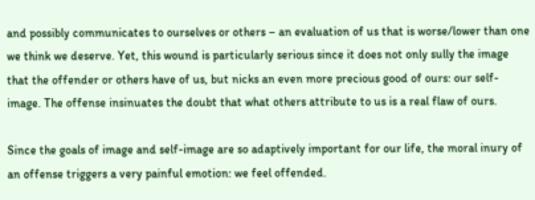and possibly communicates to ourselves or others – an evaluation of us that is worse/lower than one we think we deserve. Yet, this wound is particularly serious since it does not only sully the image that the offender or others have of us, but nicks an even more precious good of ours: our self-image. The offense insinuates the doubt that what others attribute to us is a real flaw of ours.

Since the goals of image and self-image are so adaptively important for our life, the moral inury of an offense triggers a very painful emotion: we feel offended.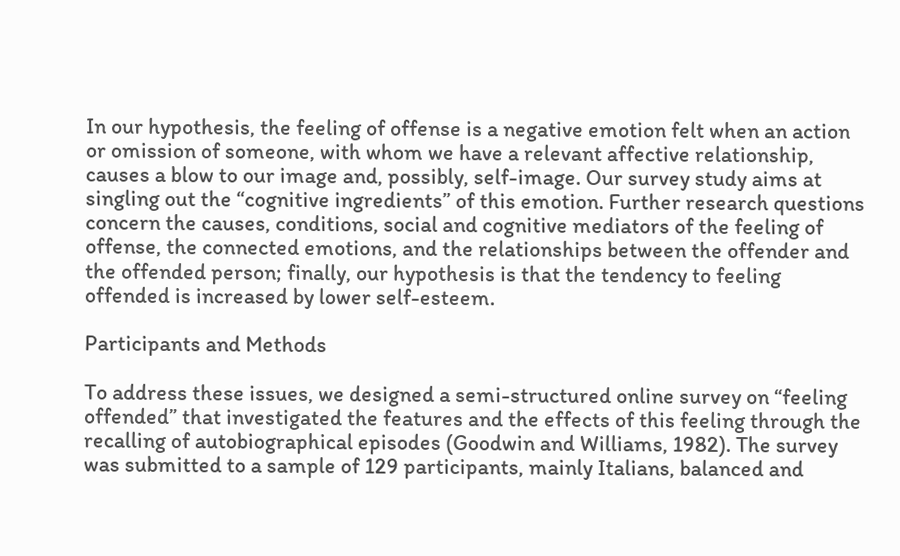In our hypothesis, the feeling of offense is a negative emotion felt when an action or omission of someone, with whom we have a relevant affective relationship, causes a blow to our image and, possibly, self-image. Our survey study aims at singling out the “cognitive ingredients” of this emotion. Further research questions concern the causes, conditions, social and cognitive mediators of the feeling of offense, the connected emotions, and the relationships between the offender and the offended person; finally, our hypothesis is that the tendency to feeling offended is increased by lower self-esteem.

Participants and Methods

To address these issues, we designed a semi-structured online survey on “feeling offended” that investigated the features and the effects of this feeling through the recalling of autobiographical episodes (Goodwin and Williams, 1982). The survey was submitted to a sample of 129 participants, mainly Italians, balanced and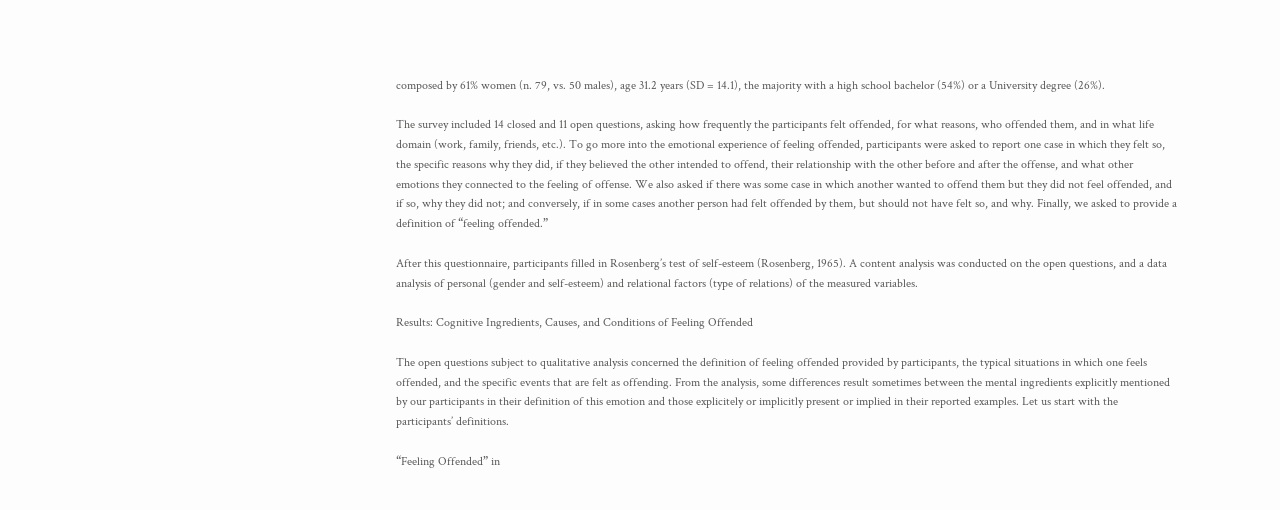composed by 61% women (n. 79, vs. 50 males), age 31.2 years (SD = 14.1), the majority with a high school bachelor (54%) or a University degree (26%).

The survey included 14 closed and 11 open questions, asking how frequently the participants felt offended, for what reasons, who offended them, and in what life domain (work, family, friends, etc.). To go more into the emotional experience of feeling offended, participants were asked to report one case in which they felt so, the specific reasons why they did, if they believed the other intended to offend, their relationship with the other before and after the offense, and what other emotions they connected to the feeling of offense. We also asked if there was some case in which another wanted to offend them but they did not feel offended, and if so, why they did not; and conversely, if in some cases another person had felt offended by them, but should not have felt so, and why. Finally, we asked to provide a definition of “feeling offended.”

After this questionnaire, participants filled in Rosenberg’s test of self-esteem (Rosenberg, 1965). A content analysis was conducted on the open questions, and a data analysis of personal (gender and self-esteem) and relational factors (type of relations) of the measured variables.

Results: Cognitive Ingredients, Causes, and Conditions of Feeling Offended

The open questions subject to qualitative analysis concerned the definition of feeling offended provided by participants, the typical situations in which one feels offended, and the specific events that are felt as offending. From the analysis, some differences result sometimes between the mental ingredients explicitly mentioned by our participants in their definition of this emotion and those explicitely or implicitly present or implied in their reported examples. Let us start with the participants’ definitions.

“Feeling Offended” in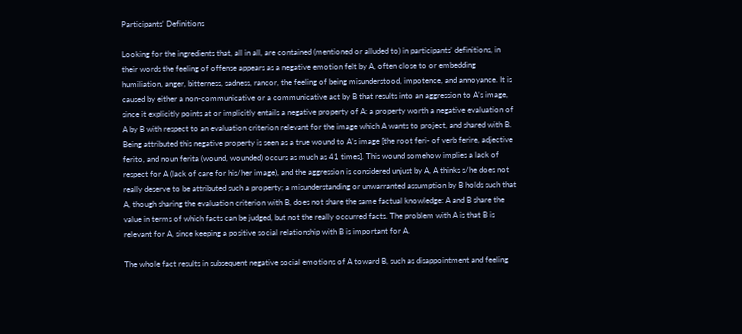Participants’ Definitions

Looking for the ingredients that, all in all, are contained (mentioned or alluded to) in participants’ definitions, in their words the feeling of offense appears as a negative emotion felt by A, often close to or embedding humiliation, anger, bitterness, sadness, rancor, the feeling of being misunderstood, impotence, and annoyance. It is caused by either a non-communicative or a communicative act by B that results into an aggression to A’s image, since it explicitly points at or implicitly entails a negative property of A: a property worth a negative evaluation of A by B with respect to an evaluation criterion relevant for the image which A wants to project, and shared with B. Being attributed this negative property is seen as a true wound to A’s image [the root feri- of verb ferire, adjective ferito, and noun ferita (wound, wounded) occurs as much as 41 times]. This wound somehow implies a lack of respect for A (lack of care for his/her image), and the aggression is considered unjust by A, A thinks s/he does not really deserve to be attributed such a property; a misunderstanding or unwarranted assumption by B holds such that A, though sharing the evaluation criterion with B, does not share the same factual knowledge: A and B share the value in terms of which facts can be judged, but not the really occurred facts. The problem with A is that B is relevant for A, since keeping a positive social relationship with B is important for A.

The whole fact results in subsequent negative social emotions of A toward B, such as disappointment and feeling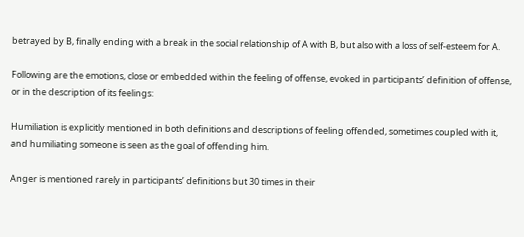betrayed by B, finally ending with a break in the social relationship of A with B, but also with a loss of self-esteem for A.

Following are the emotions, close or embedded within the feeling of offense, evoked in participants’ definition of offense, or in the description of its feelings:

Humiliation is explicitly mentioned in both definitions and descriptions of feeling offended, sometimes coupled with it, and humiliating someone is seen as the goal of offending him.

Anger is mentioned rarely in participants’ definitions but 30 times in their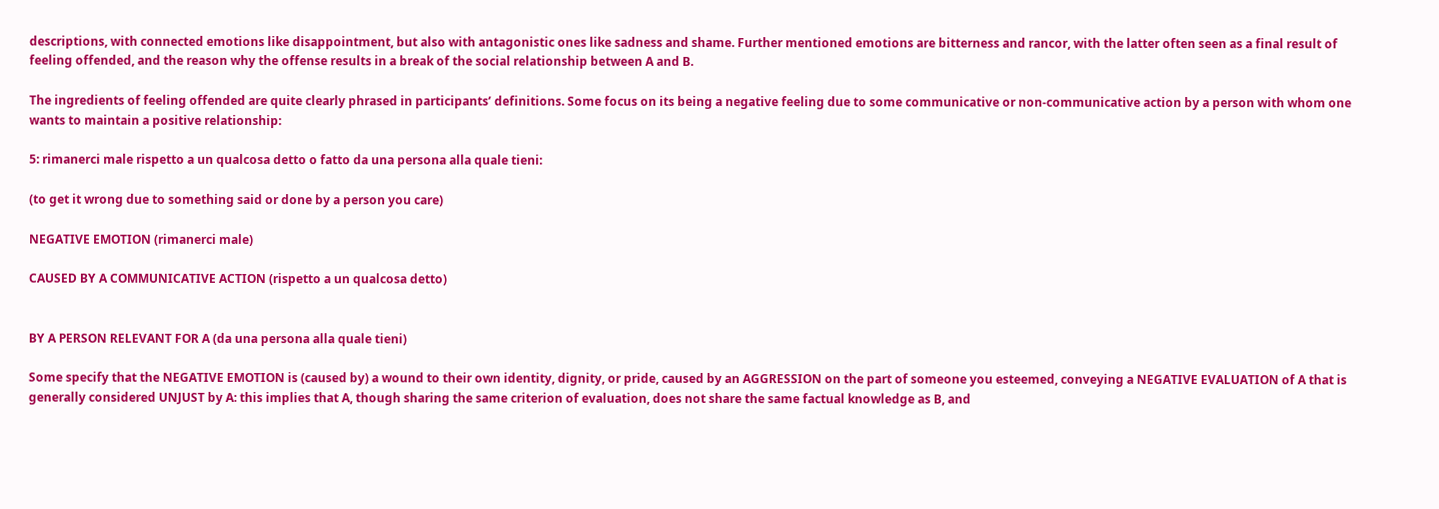descriptions, with connected emotions like disappointment, but also with antagonistic ones like sadness and shame. Further mentioned emotions are bitterness and rancor, with the latter often seen as a final result of feeling offended, and the reason why the offense results in a break of the social relationship between A and B.

The ingredients of feeling offended are quite clearly phrased in participants’ definitions. Some focus on its being a negative feeling due to some communicative or non-communicative action by a person with whom one wants to maintain a positive relationship:

5: rimanerci male rispetto a un qualcosa detto o fatto da una persona alla quale tieni:

(to get it wrong due to something said or done by a person you care)

NEGATIVE EMOTION (rimanerci male)

CAUSED BY A COMMUNICATIVE ACTION (rispetto a un qualcosa detto)


BY A PERSON RELEVANT FOR A (da una persona alla quale tieni)

Some specify that the NEGATIVE EMOTION is (caused by) a wound to their own identity, dignity, or pride, caused by an AGGRESSION on the part of someone you esteemed, conveying a NEGATIVE EVALUATION of A that is generally considered UNJUST by A: this implies that A, though sharing the same criterion of evaluation, does not share the same factual knowledge as B, and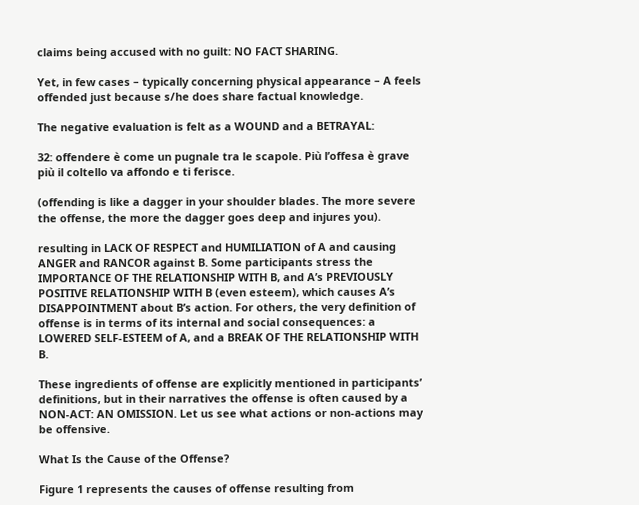claims being accused with no guilt: NO FACT SHARING.

Yet, in few cases – typically concerning physical appearance – A feels offended just because s/he does share factual knowledge.

The negative evaluation is felt as a WOUND and a BETRAYAL:

32: offendere è come un pugnale tra le scapole. Più l’offesa è grave più il coltello va affondo e ti ferisce.

(offending is like a dagger in your shoulder blades. The more severe the offense, the more the dagger goes deep and injures you).

resulting in LACK OF RESPECT and HUMILIATION of A and causing ANGER and RANCOR against B. Some participants stress the IMPORTANCE OF THE RELATIONSHIP WITH B, and A’s PREVIOUSLY POSITIVE RELATIONSHIP WITH B (even esteem), which causes A’s DISAPPOINTMENT about B’s action. For others, the very definition of offense is in terms of its internal and social consequences: a LOWERED SELF-ESTEEM of A, and a BREAK OF THE RELATIONSHIP WITH B.

These ingredients of offense are explicitly mentioned in participants’ definitions, but in their narratives the offense is often caused by a NON-ACT: AN OMISSION. Let us see what actions or non-actions may be offensive.

What Is the Cause of the Offense?

Figure 1 represents the causes of offense resulting from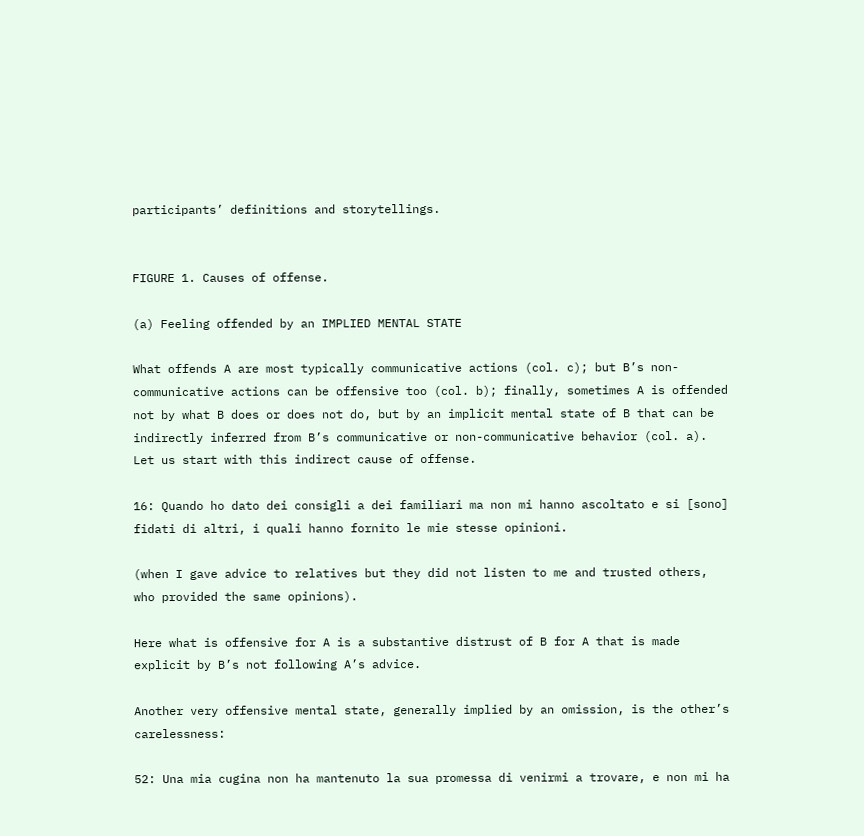participants’ definitions and storytellings.


FIGURE 1. Causes of offense.

(a) Feeling offended by an IMPLIED MENTAL STATE

What offends A are most typically communicative actions (col. c); but B’s non-communicative actions can be offensive too (col. b); finally, sometimes A is offended not by what B does or does not do, but by an implicit mental state of B that can be indirectly inferred from B’s communicative or non-communicative behavior (col. a). Let us start with this indirect cause of offense.

16: Quando ho dato dei consigli a dei familiari ma non mi hanno ascoltato e si [sono] fidati di altri, i quali hanno fornito le mie stesse opinioni.

(when I gave advice to relatives but they did not listen to me and trusted others, who provided the same opinions).

Here what is offensive for A is a substantive distrust of B for A that is made explicit by B’s not following A’s advice.

Another very offensive mental state, generally implied by an omission, is the other’s carelessness:

52: Una mia cugina non ha mantenuto la sua promessa di venirmi a trovare, e non mi ha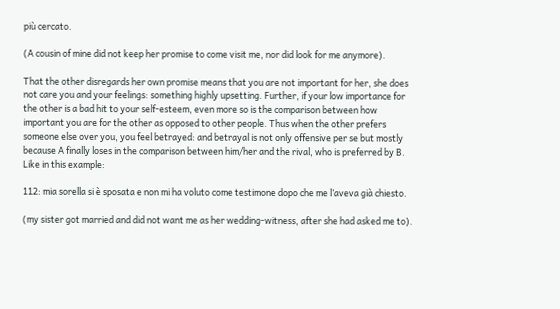più cercato.

(A cousin of mine did not keep her promise to come visit me, nor did look for me anymore).

That the other disregards her own promise means that you are not important for her, she does not care you and your feelings: something highly upsetting. Further, if your low importance for the other is a bad hit to your self-esteem, even more so is the comparison between how important you are for the other as opposed to other people. Thus when the other prefers someone else over you, you feel betrayed: and betrayal is not only offensive per se but mostly because A finally loses in the comparison between him/her and the rival, who is preferred by B. Like in this example:

112: mia sorella si è sposata e non mi ha voluto come testimone dopo che me l’aveva già chiesto.

(my sister got married and did not want me as her wedding-witness, after she had asked me to).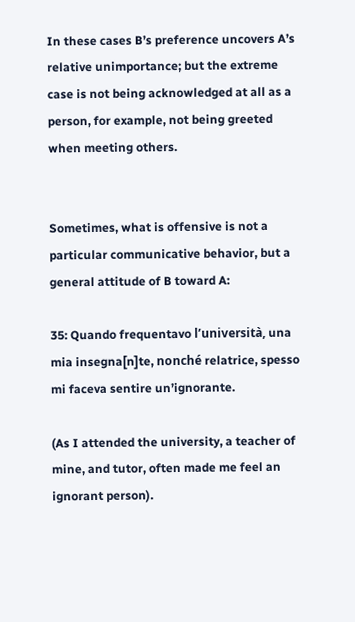In these cases B’s preference uncovers A’s relative unimportance; but the extreme case is not being acknowledged at all as a person, for example, not being greeted when meeting others.


Sometimes, what is offensive is not a particular communicative behavior, but a general attitude of B toward A:

35: Quando frequentavo l’università, una mia insegna[n]te, nonché relatrice, spesso mi faceva sentire un’ignorante.

(As I attended the university, a teacher of mine, and tutor, often made me feel an ignorant person).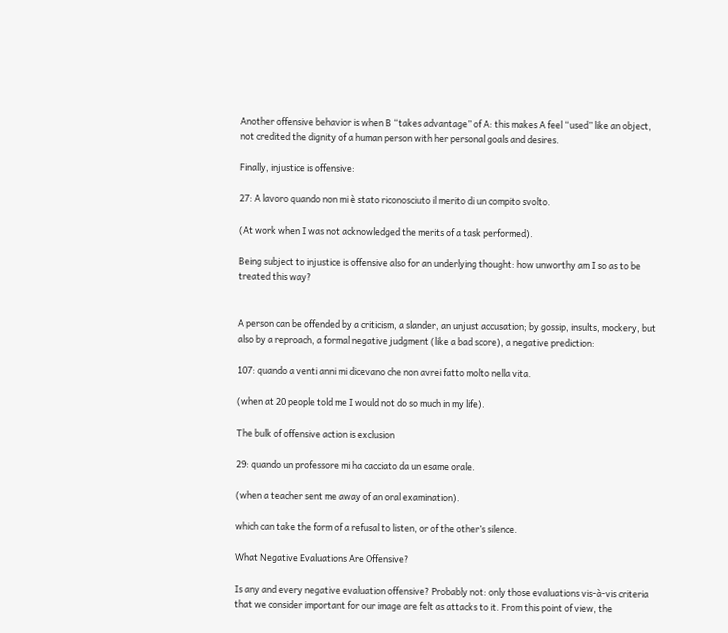Another offensive behavior is when B “takes advantage” of A: this makes A feel “used” like an object, not credited the dignity of a human person with her personal goals and desires.

Finally, injustice is offensive:

27: A lavoro quando non mi è stato riconosciuto il merito di un compito svolto.

(At work when I was not acknowledged the merits of a task performed).

Being subject to injustice is offensive also for an underlying thought: how unworthy am I so as to be treated this way?


A person can be offended by a criticism, a slander, an unjust accusation; by gossip, insults, mockery, but also by a reproach, a formal negative judgment (like a bad score), a negative prediction:

107: quando a venti anni mi dicevano che non avrei fatto molto nella vita.

(when at 20 people told me I would not do so much in my life).

The bulk of offensive action is exclusion

29: quando un professore mi ha cacciato da un esame orale.

(when a teacher sent me away of an oral examination).

which can take the form of a refusal to listen, or of the other’s silence.

What Negative Evaluations Are Offensive?

Is any and every negative evaluation offensive? Probably not: only those evaluations vis-à-vis criteria that we consider important for our image are felt as attacks to it. From this point of view, the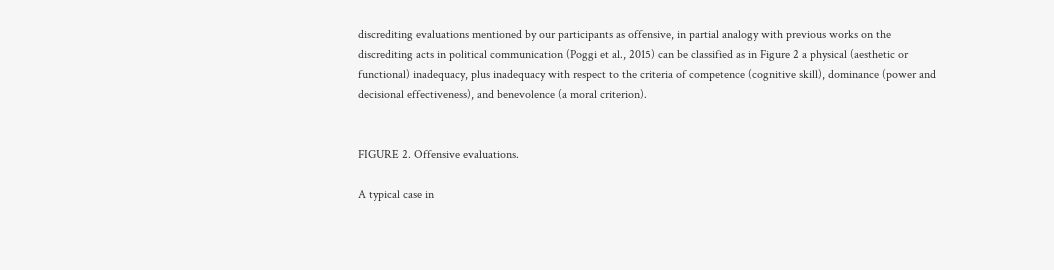discrediting evaluations mentioned by our participants as offensive, in partial analogy with previous works on the discrediting acts in political communication (Poggi et al., 2015) can be classified as in Figure 2 a physical (aesthetic or functional) inadequacy, plus inadequacy with respect to the criteria of competence (cognitive skill), dominance (power and decisional effectiveness), and benevolence (a moral criterion).


FIGURE 2. Offensive evaluations.

A typical case in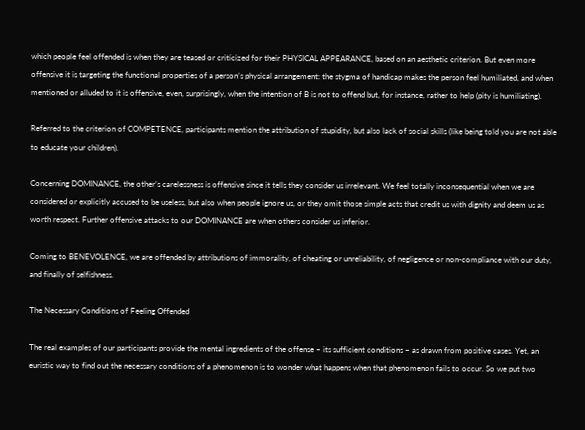which people feel offended is when they are teased or criticized for their PHYSICAL APPEARANCE, based on an aesthetic criterion. But even more offensive it is targeting the functional properties of a person’s physical arrangement: the stygma of handicap makes the person feel humiliated, and when mentioned or alluded to it is offensive, even, surprisingly, when the intention of B is not to offend but, for instance, rather to help (pity is humiliating).

Referred to the criterion of COMPETENCE, participants mention the attribution of stupidity, but also lack of social skills (like being told you are not able to educate your children).

Concerning DOMINANCE, the other’s carelessness is offensive since it tells they consider us irrelevant. We feel totally inconsequential when we are considered or explicitly accused to be useless, but also when people ignore us, or they omit those simple acts that credit us with dignity and deem us as worth respect. Further offensive attacks to our DOMINANCE are when others consider us inferior.

Coming to BENEVOLENCE, we are offended by attributions of immorality, of cheating or unreliability, of negligence or non-compliance with our duty, and finally of selfishness.

The Necessary Conditions of Feeling Offended

The real examples of our participants provide the mental ingredients of the offense – its sufficient conditions – as drawn from positive cases. Yet, an euristic way to find out the necessary conditions of a phenomenon is to wonder what happens when that phenomenon fails to occur. So we put two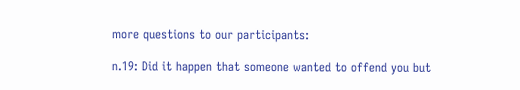more questions to our participants:

n.19: Did it happen that someone wanted to offend you but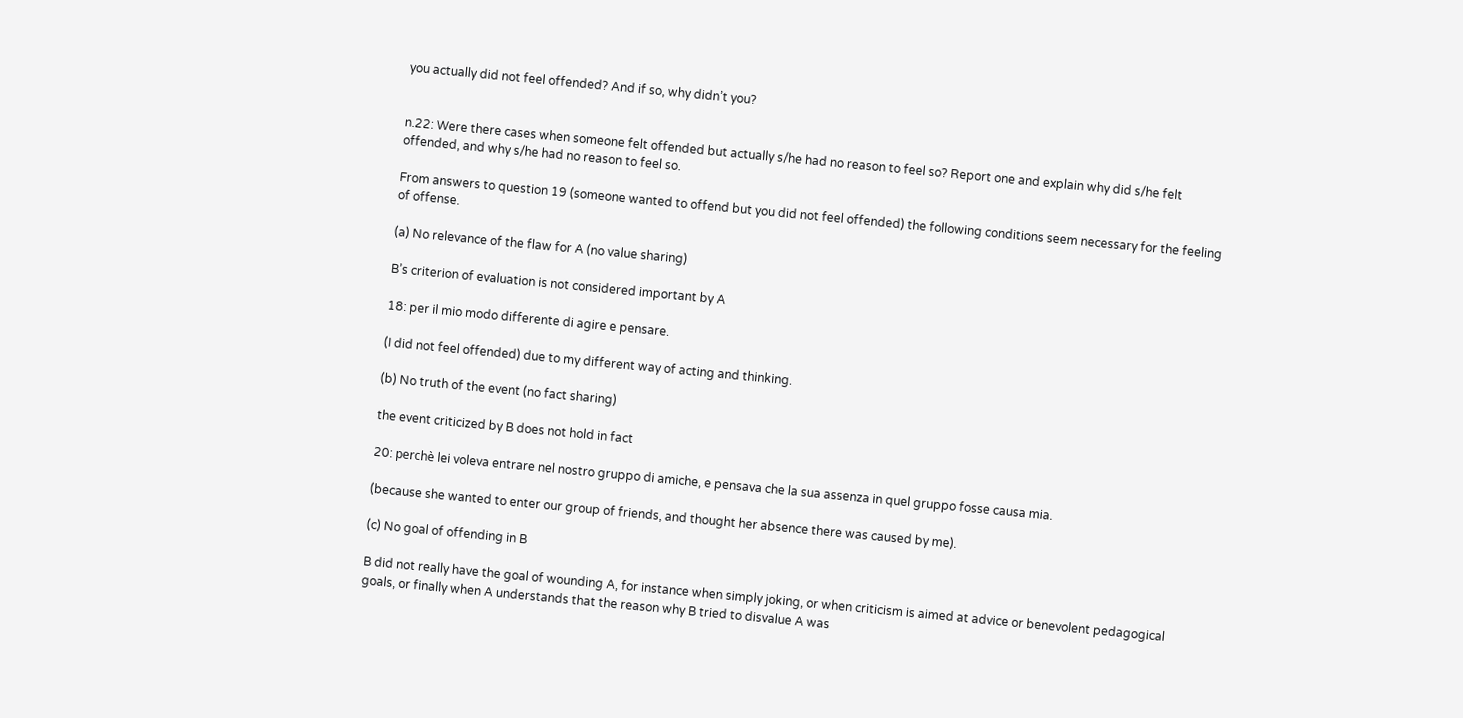you actually did not feel offended? And if so, why didn’t you?


n.22: Were there cases when someone felt offended but actually s/he had no reason to feel so? Report one and explain why did s/he felt offended, and why s/he had no reason to feel so.

From answers to question 19 (someone wanted to offend but you did not feel offended) the following conditions seem necessary for the feeling of offense.

(a) No relevance of the flaw for A (no value sharing)

B’s criterion of evaluation is not considered important by A

18: per il mio modo differente di agire e pensare.

(I did not feel offended) due to my different way of acting and thinking.

(b) No truth of the event (no fact sharing)

the event criticized by B does not hold in fact

20: perchè lei voleva entrare nel nostro gruppo di amiche, e pensava che la sua assenza in quel gruppo fosse causa mia.

(because she wanted to enter our group of friends, and thought her absence there was caused by me).

(c) No goal of offending in B

B did not really have the goal of wounding A, for instance when simply joking, or when criticism is aimed at advice or benevolent pedagogical goals, or finally when A understands that the reason why B tried to disvalue A was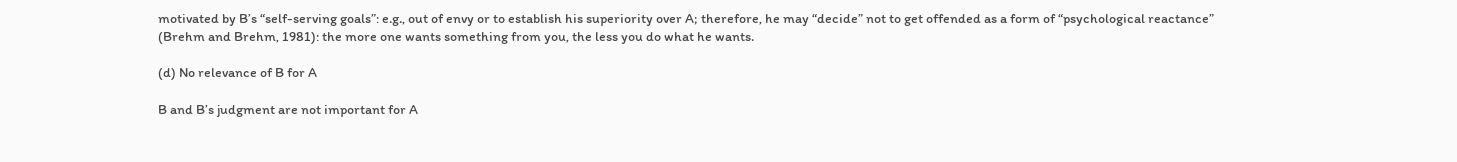motivated by B’s “self-serving goals”: e.g., out of envy or to establish his superiority over A; therefore, he may “decide” not to get offended as a form of “psychological reactance” (Brehm and Brehm, 1981): the more one wants something from you, the less you do what he wants.

(d) No relevance of B for A

B and B’s judgment are not important for A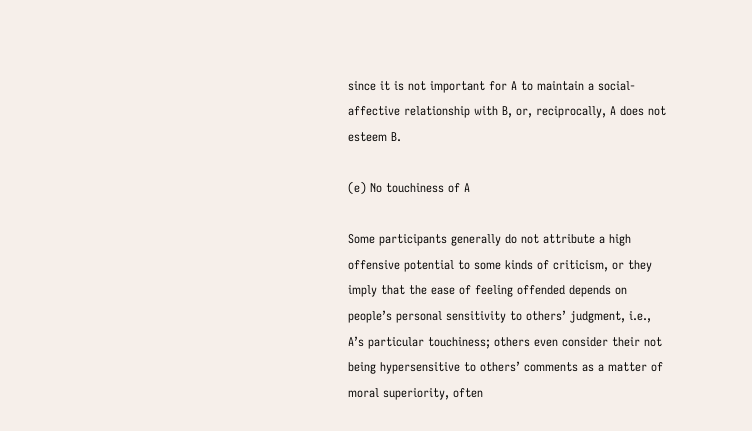since it is not important for A to maintain a social-affective relationship with B, or, reciprocally, A does not esteem B.

(e) No touchiness of A

Some participants generally do not attribute a high offensive potential to some kinds of criticism, or they imply that the ease of feeling offended depends on people’s personal sensitivity to others’ judgment, i.e., A’s particular touchiness; others even consider their not being hypersensitive to others’ comments as a matter of moral superiority, often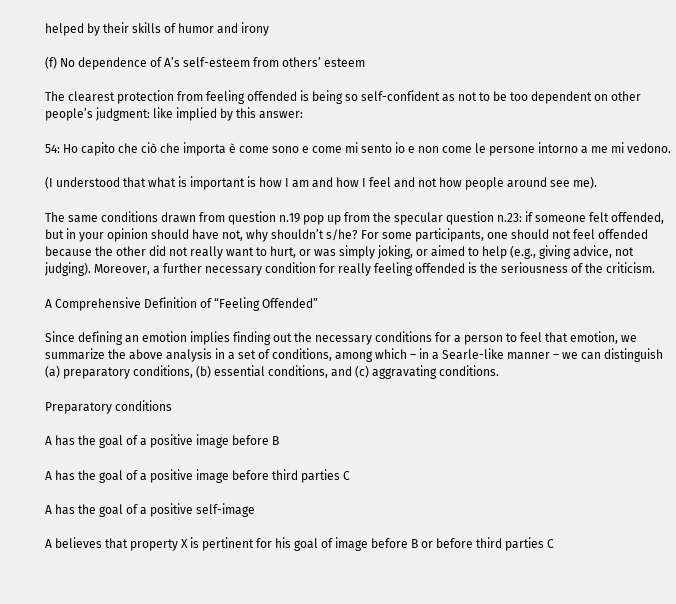helped by their skills of humor and irony

(f) No dependence of A’s self-esteem from others’ esteem

The clearest protection from feeling offended is being so self-confident as not to be too dependent on other people’s judgment: like implied by this answer:

54: Ho capito che ciò che importa è come sono e come mi sento io e non come le persone intorno a me mi vedono.

(I understood that what is important is how I am and how I feel and not how people around see me).

The same conditions drawn from question n.19 pop up from the specular question n.23: if someone felt offended, but in your opinion should have not, why shouldn’t s/he? For some participants, one should not feel offended because the other did not really want to hurt, or was simply joking, or aimed to help (e.g., giving advice, not judging). Moreover, a further necessary condition for really feeling offended is the seriousness of the criticism.

A Comprehensive Definition of “Feeling Offended”

Since defining an emotion implies finding out the necessary conditions for a person to feel that emotion, we summarize the above analysis in a set of conditions, among which – in a Searle-like manner – we can distinguish (a) preparatory conditions, (b) essential conditions, and (c) aggravating conditions.

Preparatory conditions

A has the goal of a positive image before B

A has the goal of a positive image before third parties C

A has the goal of a positive self-image

A believes that property X is pertinent for his goal of image before B or before third parties C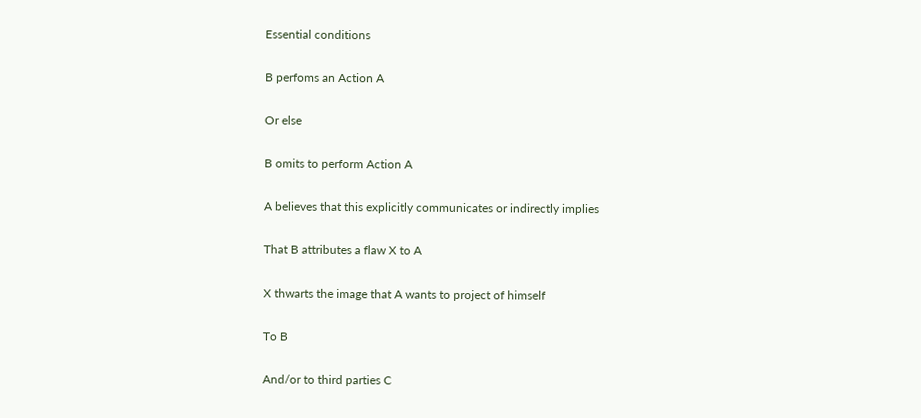Essential conditions

B perfoms an Action A

Or else

B omits to perform Action A

A believes that this explicitly communicates or indirectly implies

That B attributes a flaw X to A

X thwarts the image that A wants to project of himself

To B

And/or to third parties C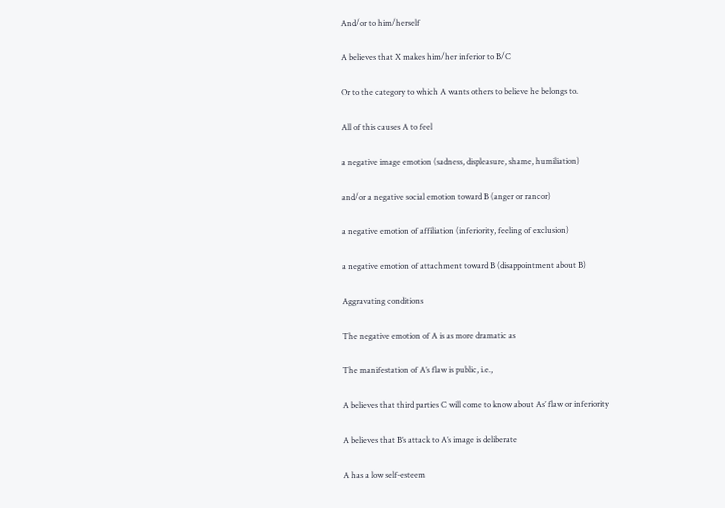And/or to him/herself

A believes that X makes him/her inferior to B/C

Or to the category to which A wants others to believe he belongs to.

All of this causes A to feel

a negative image emotion (sadness, displeasure, shame, humiliation)

and/or a negative social emotion toward B (anger or rancor)

a negative emotion of affiliation (inferiority, feeling of exclusion)

a negative emotion of attachment toward B (disappointment about B)

Aggravating conditions

The negative emotion of A is as more dramatic as

The manifestation of A’s flaw is public, i.e.,

A believes that third parties C will come to know about As’ flaw or inferiority

A believes that B’s attack to A’s image is deliberate

A has a low self-esteem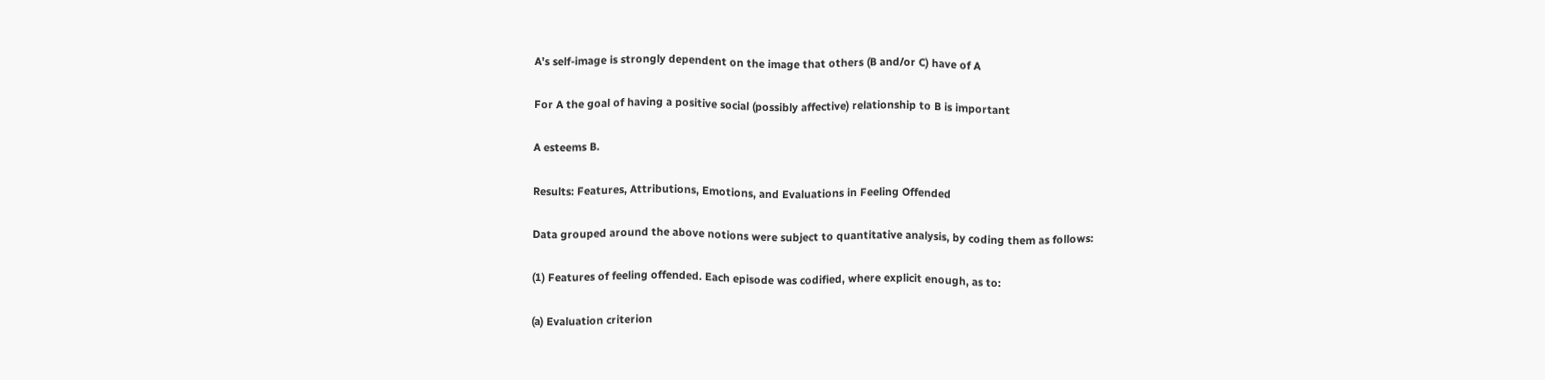A’s self-image is strongly dependent on the image that others (B and/or C) have of A

For A the goal of having a positive social (possibly affective) relationship to B is important

A esteems B.

Results: Features, Attributions, Emotions, and Evaluations in Feeling Offended

Data grouped around the above notions were subject to quantitative analysis, by coding them as follows:

(1) Features of feeling offended. Each episode was codified, where explicit enough, as to:

(a) Evaluation criterion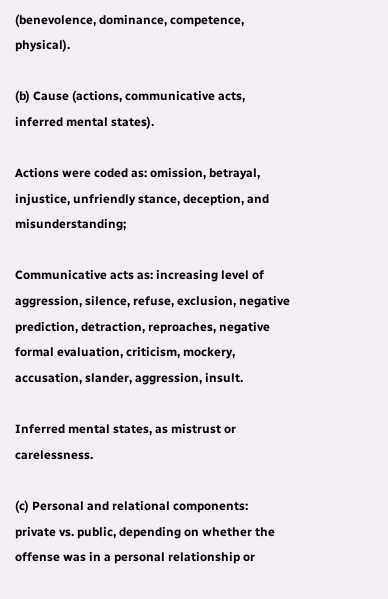(benevolence, dominance, competence, physical).

(b) Cause (actions, communicative acts, inferred mental states).

Actions were coded as: omission, betrayal, injustice, unfriendly stance, deception, and misunderstanding;

Communicative acts as: increasing level of aggression, silence, refuse, exclusion, negative prediction, detraction, reproaches, negative formal evaluation, criticism, mockery, accusation, slander, aggression, insult.

Inferred mental states, as mistrust or carelessness.

(c) Personal and relational components: private vs. public, depending on whether the offense was in a personal relationship or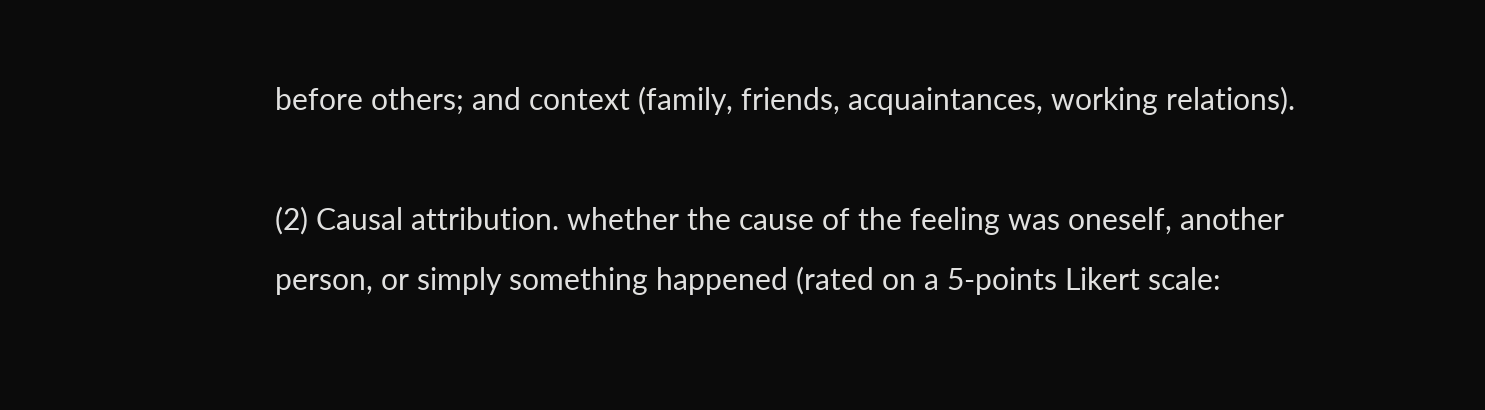before others; and context (family, friends, acquaintances, working relations).

(2) Causal attribution. whether the cause of the feeling was oneself, another person, or simply something happened (rated on a 5-points Likert scale: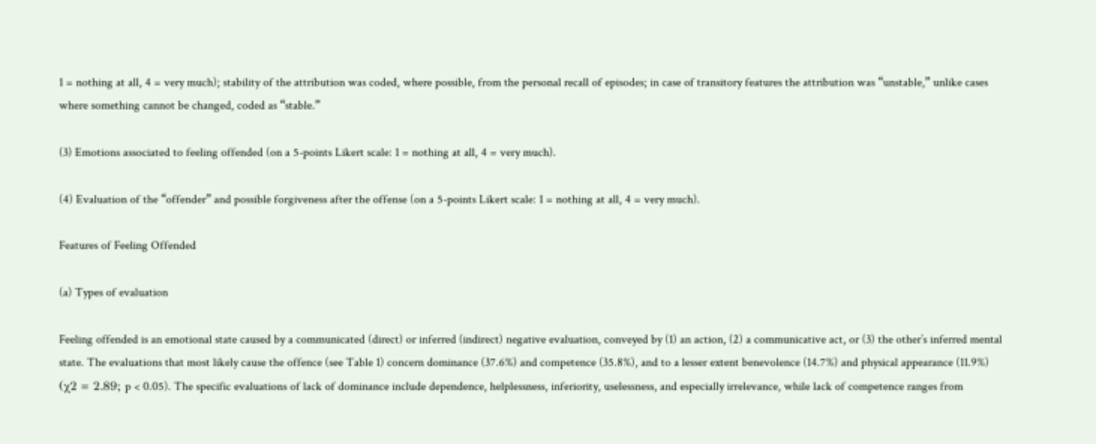1 = nothing at all, 4 = very much); stability of the attribution was coded, where possible, from the personal recall of episodes; in case of transitory features the attribution was “unstable,” unlike cases where something cannot be changed, coded as “stable.”

(3) Emotions associated to feeling offended (on a 5-points Likert scale: 1 = nothing at all, 4 = very much).

(4) Evaluation of the “offender” and possible forgiveness after the offense (on a 5-points Likert scale: 1 = nothing at all, 4 = very much).

Features of Feeling Offended

(a) Types of evaluation

Feeling offended is an emotional state caused by a communicated (direct) or inferred (indirect) negative evaluation, conveyed by (1) an action, (2) a communicative act, or (3) the other’s inferred mental state. The evaluations that most likely cause the offence (see Table 1) concern dominance (37.6%) and competence (35.8%), and to a lesser extent benevolence (14.7%) and physical appearance (11.9%) (χ2 = 2.89; p < 0.05). The specific evaluations of lack of dominance include dependence, helplessness, inferiority, uselessness, and especially irrelevance, while lack of competence ranges from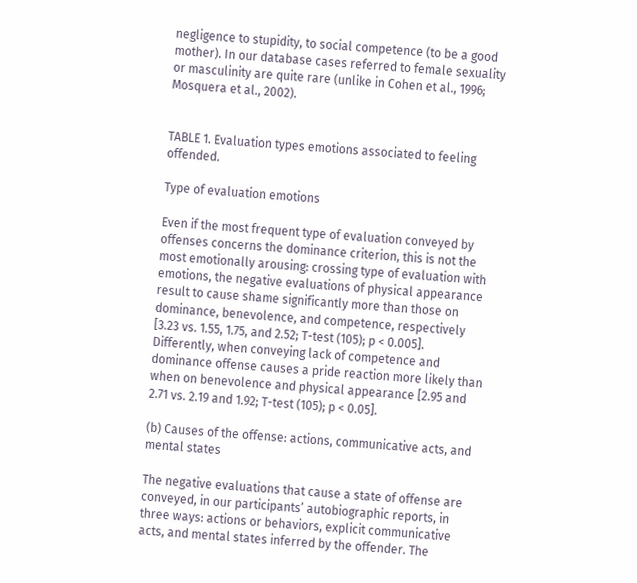negligence to stupidity, to social competence (to be a good mother). In our database cases referred to female sexuality or masculinity are quite rare (unlike in Cohen et al., 1996; Mosquera et al., 2002).


TABLE 1. Evaluation types emotions associated to feeling offended.

Type of evaluation emotions

Even if the most frequent type of evaluation conveyed by offenses concerns the dominance criterion, this is not the most emotionally arousing: crossing type of evaluation with emotions, the negative evaluations of physical appearance result to cause shame significantly more than those on dominance, benevolence, and competence, respectively [3.23 vs. 1.55, 1.75, and 2.52; T-test (105); p < 0.005]. Differently, when conveying lack of competence and dominance offense causes a pride reaction more likely than when on benevolence and physical appearance [2.95 and 2.71 vs. 2.19 and 1.92; T-test (105); p < 0.05].

(b) Causes of the offense: actions, communicative acts, and mental states

The negative evaluations that cause a state of offense are conveyed, in our participants’ autobiographic reports, in three ways: actions or behaviors, explicit communicative acts, and mental states inferred by the offender. The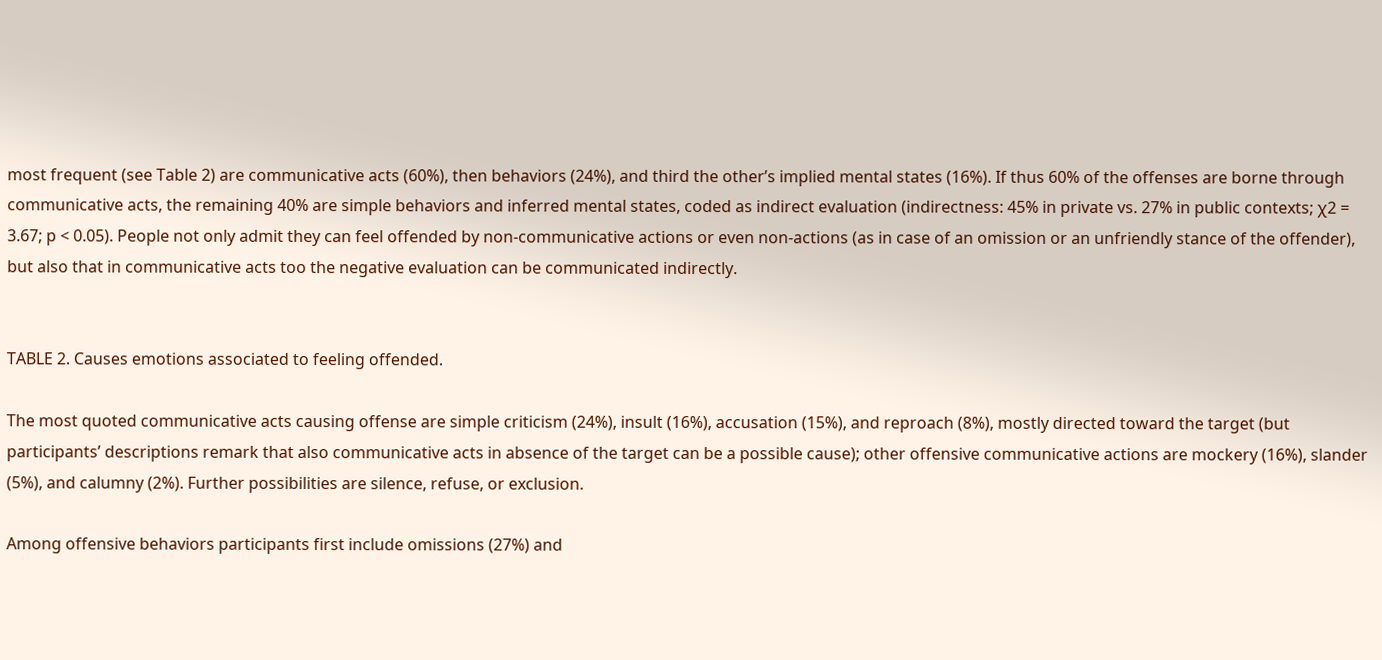most frequent (see Table 2) are communicative acts (60%), then behaviors (24%), and third the other’s implied mental states (16%). If thus 60% of the offenses are borne through communicative acts, the remaining 40% are simple behaviors and inferred mental states, coded as indirect evaluation (indirectness: 45% in private vs. 27% in public contexts; χ2 = 3.67; p < 0.05). People not only admit they can feel offended by non-communicative actions or even non-actions (as in case of an omission or an unfriendly stance of the offender), but also that in communicative acts too the negative evaluation can be communicated indirectly.


TABLE 2. Causes emotions associated to feeling offended.

The most quoted communicative acts causing offense are simple criticism (24%), insult (16%), accusation (15%), and reproach (8%), mostly directed toward the target (but participants’ descriptions remark that also communicative acts in absence of the target can be a possible cause); other offensive communicative actions are mockery (16%), slander (5%), and calumny (2%). Further possibilities are silence, refuse, or exclusion.

Among offensive behaviors participants first include omissions (27%) and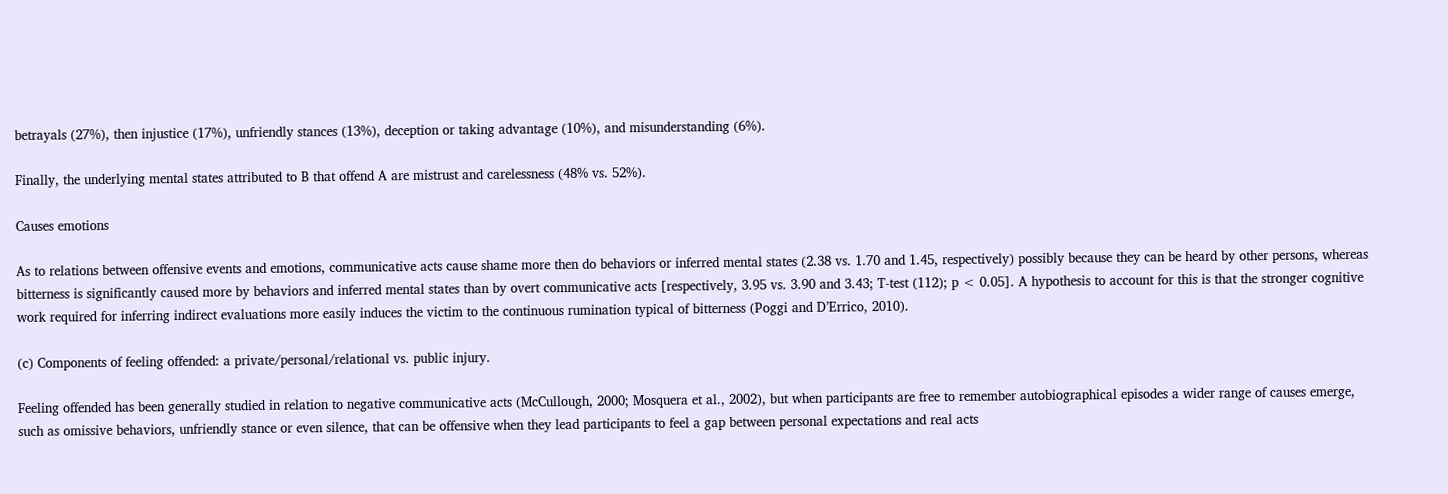betrayals (27%), then injustice (17%), unfriendly stances (13%), deception or taking advantage (10%), and misunderstanding (6%).

Finally, the underlying mental states attributed to B that offend A are mistrust and carelessness (48% vs. 52%).

Causes emotions

As to relations between offensive events and emotions, communicative acts cause shame more then do behaviors or inferred mental states (2.38 vs. 1.70 and 1.45, respectively) possibly because they can be heard by other persons, whereas bitterness is significantly caused more by behaviors and inferred mental states than by overt communicative acts [respectively, 3.95 vs. 3.90 and 3.43; T-test (112); p < 0.05]. A hypothesis to account for this is that the stronger cognitive work required for inferring indirect evaluations more easily induces the victim to the continuous rumination typical of bitterness (Poggi and D’Errico, 2010).

(c) Components of feeling offended: a private/personal/relational vs. public injury.

Feeling offended has been generally studied in relation to negative communicative acts (McCullough, 2000; Mosquera et al., 2002), but when participants are free to remember autobiographical episodes a wider range of causes emerge, such as omissive behaviors, unfriendly stance or even silence, that can be offensive when they lead participants to feel a gap between personal expectations and real acts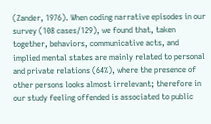(Zander, 1976). When coding narrative episodes in our survey (108 cases/129), we found that, taken together, behaviors, communicative acts, and implied mental states are mainly related to personal and private relations (64%), where the presence of other persons looks almost irrelevant; therefore in our study feeling offended is associated to public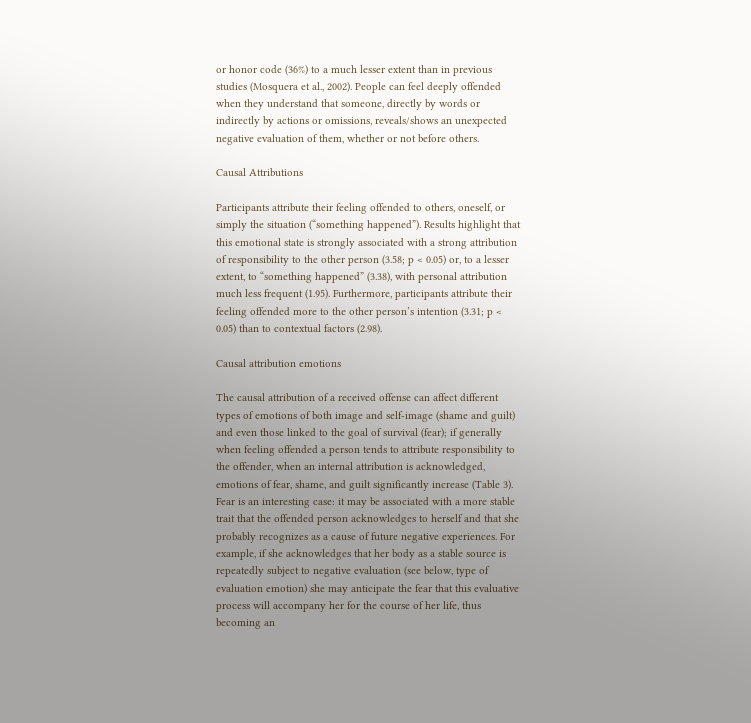or honor code (36%) to a much lesser extent than in previous studies (Mosquera et al., 2002). People can feel deeply offended when they understand that someone, directly by words or indirectly by actions or omissions, reveals/shows an unexpected negative evaluation of them, whether or not before others.

Causal Attributions

Participants attribute their feeling offended to others, oneself, or simply the situation (“something happened”). Results highlight that this emotional state is strongly associated with a strong attribution of responsibility to the other person (3.58; p < 0.05) or, to a lesser extent, to “something happened” (3.38), with personal attribution much less frequent (1.95). Furthermore, participants attribute their feeling offended more to the other person’s intention (3.31; p < 0.05) than to contextual factors (2.98).

Causal attribution emotions

The causal attribution of a received offense can affect different types of emotions of both image and self-image (shame and guilt) and even those linked to the goal of survival (fear); if generally when feeling offended a person tends to attribute responsibility to the offender, when an internal attribution is acknowledged, emotions of fear, shame, and guilt significantly increase (Table 3). Fear is an interesting case: it may be associated with a more stable trait that the offended person acknowledges to herself and that she probably recognizes as a cause of future negative experiences. For example, if she acknowledges that her body as a stable source is repeatedly subject to negative evaluation (see below, type of evaluation emotion) she may anticipate the fear that this evaluative process will accompany her for the course of her life, thus becoming an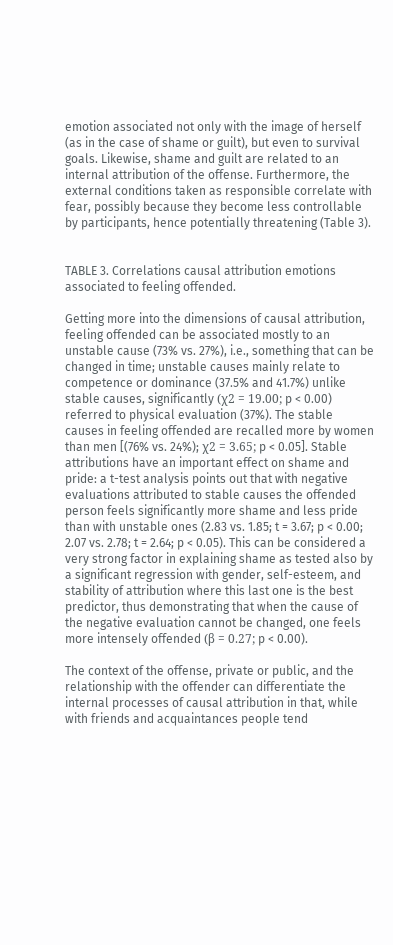emotion associated not only with the image of herself (as in the case of shame or guilt), but even to survival goals. Likewise, shame and guilt are related to an internal attribution of the offense. Furthermore, the external conditions taken as responsible correlate with fear, possibly because they become less controllable by participants, hence potentially threatening (Table 3).


TABLE 3. Correlations causal attribution emotions associated to feeling offended.

Getting more into the dimensions of causal attribution, feeling offended can be associated mostly to an unstable cause (73% vs. 27%), i.e., something that can be changed in time; unstable causes mainly relate to competence or dominance (37.5% and 41.7%) unlike stable causes, significantly (χ2 = 19.00; p < 0.00) referred to physical evaluation (37%). The stable causes in feeling offended are recalled more by women than men [(76% vs. 24%); χ2 = 3.65; p < 0.05]. Stable attributions have an important effect on shame and pride: a t-test analysis points out that with negative evaluations attributed to stable causes the offended person feels significantly more shame and less pride than with unstable ones (2.83 vs. 1.85; t = 3.67; p < 0.00; 2.07 vs. 2.78; t = 2.64; p < 0.05). This can be considered a very strong factor in explaining shame as tested also by a significant regression with gender, self-esteem, and stability of attribution where this last one is the best predictor, thus demonstrating that when the cause of the negative evaluation cannot be changed, one feels more intensely offended (β = 0.27; p < 0.00).

The context of the offense, private or public, and the relationship with the offender can differentiate the internal processes of causal attribution in that, while with friends and acquaintances people tend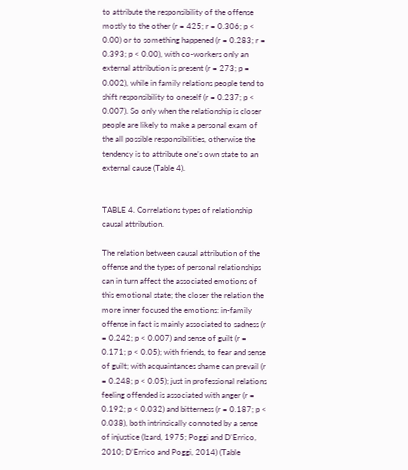to attribute the responsibility of the offense mostly to the other (r = 425; r = 0.306; p < 0.00) or to something happened (r = 0.283; r = 0.393; p < 0.00), with co-workers only an external attribution is present (r = 273; p = 0.002), while in family relations people tend to shift responsibility to oneself (r = 0.237; p < 0.007). So only when the relationship is closer people are likely to make a personal exam of the all possible responsibilities, otherwise the tendency is to attribute one’s own state to an external cause (Table 4).


TABLE 4. Correlations types of relationship causal attribution.

The relation between causal attribution of the offense and the types of personal relationships can in turn affect the associated emotions of this emotional state; the closer the relation the more inner focused the emotions: in-family offense in fact is mainly associated to sadness (r = 0.242; p < 0.007) and sense of guilt (r = 0.171; p < 0.05); with friends, to fear and sense of guilt; with acquaintances shame can prevail (r = 0.248; p < 0.05); just in professional relations feeling offended is associated with anger (r = 0.192; p < 0.032) and bitterness (r = 0.187; p < 0.038), both intrinsically connoted by a sense of injustice (Izard, 1975; Poggi and D’Errico, 2010; D’Errico and Poggi, 2014) (Table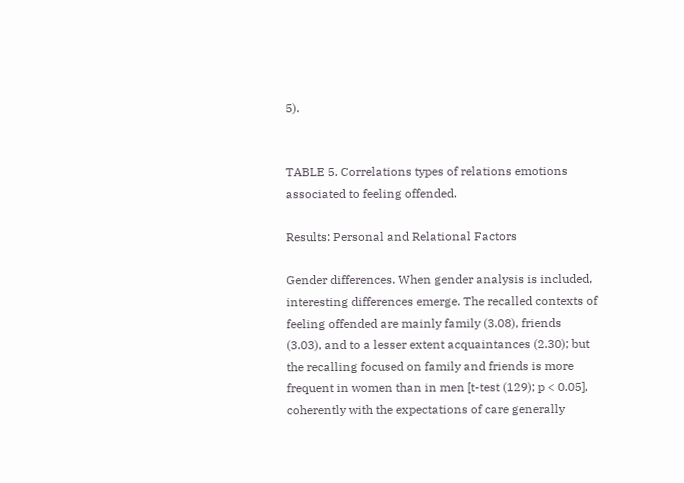5).


TABLE 5. Correlations types of relations emotions associated to feeling offended.

Results: Personal and Relational Factors

Gender differences. When gender analysis is included, interesting differences emerge. The recalled contexts of feeling offended are mainly family (3.08), friends (3.03), and to a lesser extent acquaintances (2.30); but the recalling focused on family and friends is more frequent in women than in men [t-test (129); p < 0.05], coherently with the expectations of care generally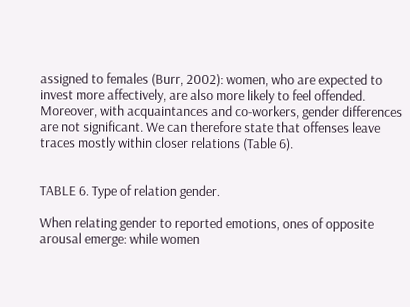assigned to females (Burr, 2002): women, who are expected to invest more affectively, are also more likely to feel offended. Moreover, with acquaintances and co-workers, gender differences are not significant. We can therefore state that offenses leave traces mostly within closer relations (Table 6).


TABLE 6. Type of relation gender.

When relating gender to reported emotions, ones of opposite arousal emerge: while women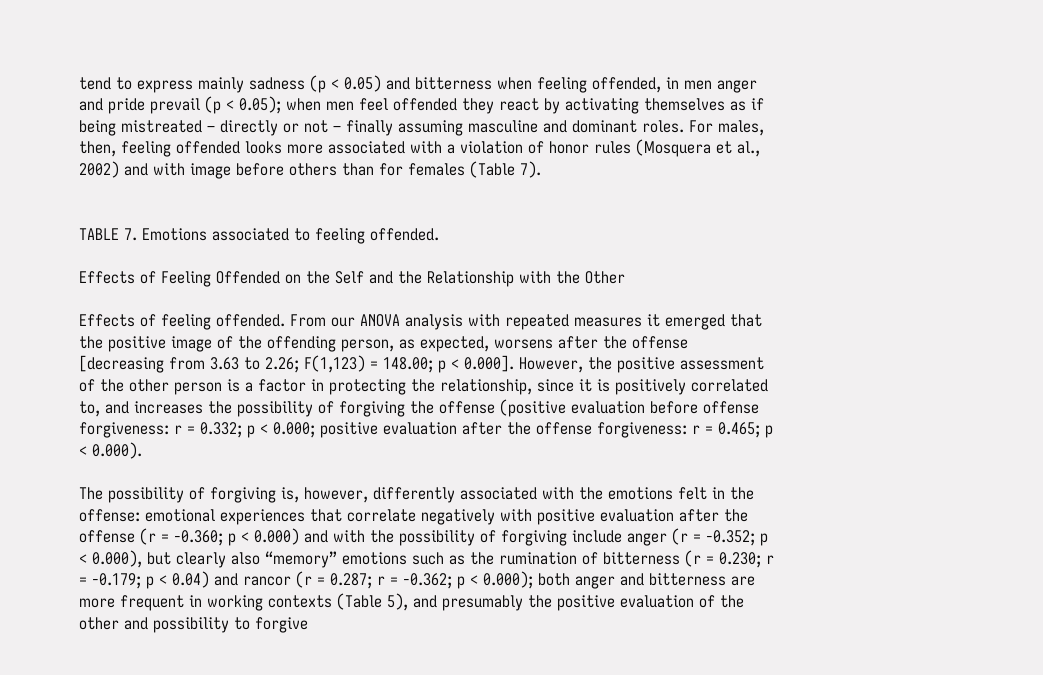tend to express mainly sadness (p < 0.05) and bitterness when feeling offended, in men anger and pride prevail (p < 0.05); when men feel offended they react by activating themselves as if being mistreated – directly or not – finally assuming masculine and dominant roles. For males, then, feeling offended looks more associated with a violation of honor rules (Mosquera et al., 2002) and with image before others than for females (Table 7).


TABLE 7. Emotions associated to feeling offended.

Effects of Feeling Offended on the Self and the Relationship with the Other

Effects of feeling offended. From our ANOVA analysis with repeated measures it emerged that the positive image of the offending person, as expected, worsens after the offense [decreasing from 3.63 to 2.26; F(1,123) = 148.00; p < 0.000]. However, the positive assessment of the other person is a factor in protecting the relationship, since it is positively correlated to, and increases the possibility of forgiving the offense (positive evaluation before offense forgiveness: r = 0.332; p < 0.000; positive evaluation after the offense forgiveness: r = 0.465; p < 0.000).

The possibility of forgiving is, however, differently associated with the emotions felt in the offense: emotional experiences that correlate negatively with positive evaluation after the offense (r = -0.360; p < 0.000) and with the possibility of forgiving include anger (r = -0.352; p < 0.000), but clearly also “memory” emotions such as the rumination of bitterness (r = 0.230; r = -0.179; p < 0.04) and rancor (r = 0.287; r = -0.362; p < 0.000); both anger and bitterness are more frequent in working contexts (Table 5), and presumably the positive evaluation of the other and possibility to forgive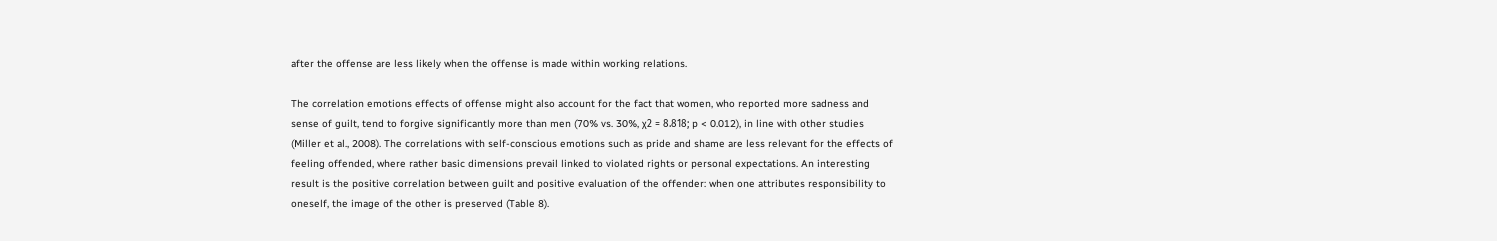after the offense are less likely when the offense is made within working relations.

The correlation emotions effects of offense might also account for the fact that women, who reported more sadness and sense of guilt, tend to forgive significantly more than men (70% vs. 30%, χ2 = 8.818; p < 0.012), in line with other studies (Miller et al., 2008). The correlations with self-conscious emotions such as pride and shame are less relevant for the effects of feeling offended, where rather basic dimensions prevail linked to violated rights or personal expectations. An interesting result is the positive correlation between guilt and positive evaluation of the offender: when one attributes responsibility to oneself, the image of the other is preserved (Table 8).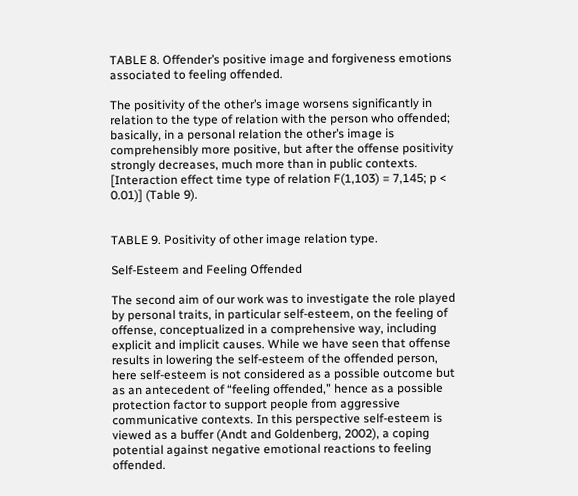TABLE 8. Offender’s positive image and forgiveness emotions associated to feeling offended.

The positivity of the other’s image worsens significantly in relation to the type of relation with the person who offended; basically, in a personal relation the other’s image is comprehensibly more positive, but after the offense positivity strongly decreases, much more than in public contexts. [Interaction effect time type of relation F(1,103) = 7,145; p < 0.01)] (Table 9).


TABLE 9. Positivity of other image relation type.

Self-Esteem and Feeling Offended

The second aim of our work was to investigate the role played by personal traits, in particular self-esteem, on the feeling of offense, conceptualized in a comprehensive way, including explicit and implicit causes. While we have seen that offense results in lowering the self-esteem of the offended person, here self-esteem is not considered as a possible outcome but as an antecedent of “feeling offended,” hence as a possible protection factor to support people from aggressive communicative contexts. In this perspective self-esteem is viewed as a buffer (Andt and Goldenberg, 2002), a coping potential against negative emotional reactions to feeling offended.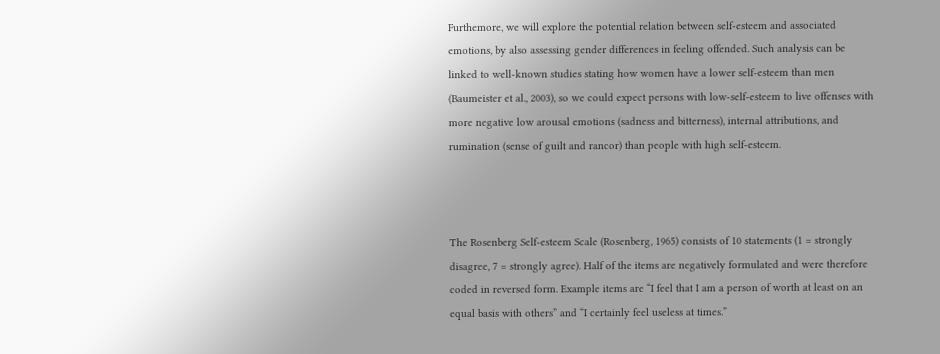Furthemore, we will explore the potential relation between self-esteem and associated emotions, by also assessing gender differences in feeling offended. Such analysis can be linked to well-known studies stating how women have a lower self-esteem than men (Baumeister et al., 2003), so we could expect persons with low-self-esteem to live offenses with more negative low arousal emotions (sadness and bitterness), internal attributions, and rumination (sense of guilt and rancor) than people with high self-esteem.



The Rosenberg Self-esteem Scale (Rosenberg, 1965) consists of 10 statements (1 = strongly disagree, 7 = strongly agree). Half of the items are negatively formulated and were therefore coded in reversed form. Example items are “I feel that I am a person of worth at least on an equal basis with others” and “I certainly feel useless at times.”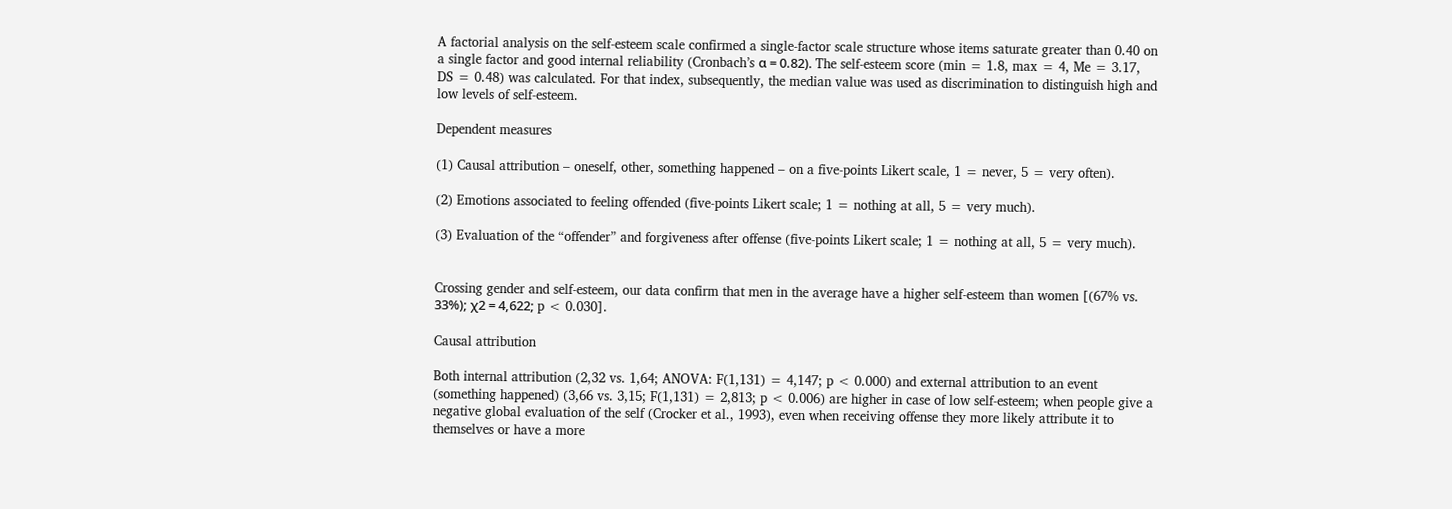A factorial analysis on the self-esteem scale confirmed a single-factor scale structure whose items saturate greater than 0.40 on a single factor and good internal reliability (Cronbach’s α = 0.82). The self-esteem score (min = 1.8, max = 4, Me = 3.17, DS = 0.48) was calculated. For that index, subsequently, the median value was used as discrimination to distinguish high and low levels of self-esteem.

Dependent measures

(1) Causal attribution – oneself, other, something happened – on a five-points Likert scale, 1 = never, 5 = very often).

(2) Emotions associated to feeling offended (five-points Likert scale; 1 = nothing at all, 5 = very much).

(3) Evaluation of the “offender” and forgiveness after offense (five-points Likert scale; 1 = nothing at all, 5 = very much).


Crossing gender and self-esteem, our data confirm that men in the average have a higher self-esteem than women [(67% vs. 33%); χ2 = 4,622; p < 0.030].

Causal attribution

Both internal attribution (2,32 vs. 1,64; ANOVA: F(1,131) = 4,147; p < 0.000) and external attribution to an event (something happened) (3,66 vs. 3,15; F(1,131) = 2,813; p < 0.006) are higher in case of low self-esteem; when people give a negative global evaluation of the self (Crocker et al., 1993), even when receiving offense they more likely attribute it to themselves or have a more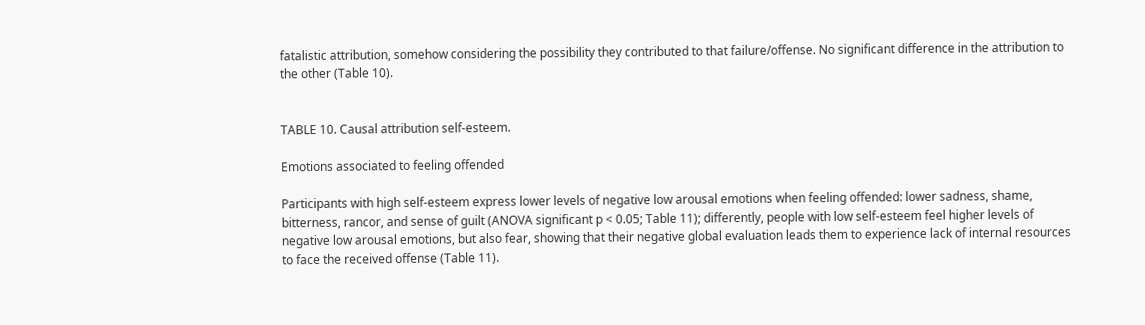fatalistic attribution, somehow considering the possibility they contributed to that failure/offense. No significant difference in the attribution to the other (Table 10).


TABLE 10. Causal attribution self-esteem.

Emotions associated to feeling offended

Participants with high self-esteem express lower levels of negative low arousal emotions when feeling offended: lower sadness, shame, bitterness, rancor, and sense of guilt (ANOVA significant p < 0.05; Table 11); differently, people with low self-esteem feel higher levels of negative low arousal emotions, but also fear, showing that their negative global evaluation leads them to experience lack of internal resources to face the received offense (Table 11).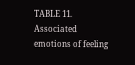TABLE 11. Associated emotions of feeling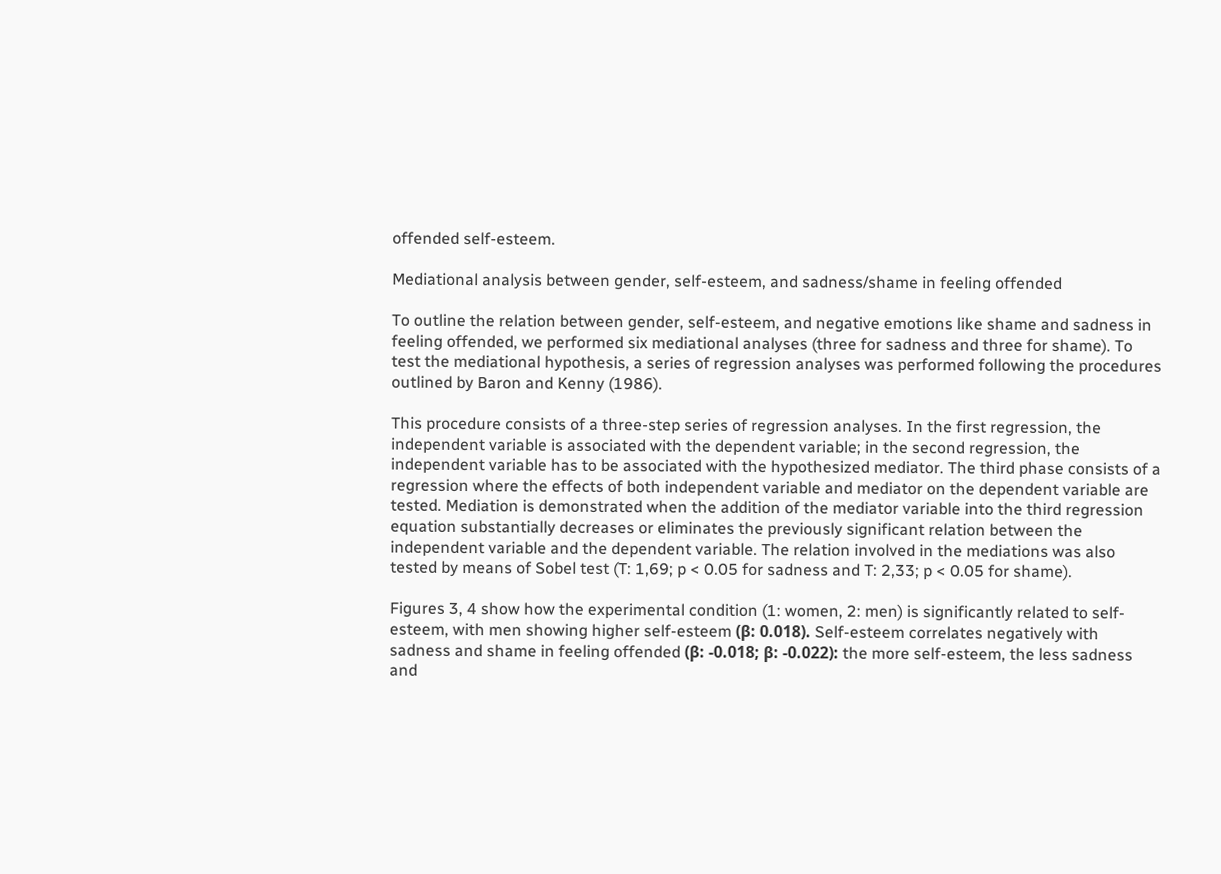offended self-esteem.

Mediational analysis between gender, self-esteem, and sadness/shame in feeling offended

To outline the relation between gender, self-esteem, and negative emotions like shame and sadness in feeling offended, we performed six mediational analyses (three for sadness and three for shame). To test the mediational hypothesis, a series of regression analyses was performed following the procedures outlined by Baron and Kenny (1986).

This procedure consists of a three-step series of regression analyses. In the first regression, the independent variable is associated with the dependent variable; in the second regression, the independent variable has to be associated with the hypothesized mediator. The third phase consists of a regression where the effects of both independent variable and mediator on the dependent variable are tested. Mediation is demonstrated when the addition of the mediator variable into the third regression equation substantially decreases or eliminates the previously significant relation between the independent variable and the dependent variable. The relation involved in the mediations was also tested by means of Sobel test (T: 1,69; p < 0.05 for sadness and T: 2,33; p < 0.05 for shame).

Figures 3, 4 show how the experimental condition (1: women, 2: men) is significantly related to self-esteem, with men showing higher self-esteem (β: 0.018). Self-esteem correlates negatively with sadness and shame in feeling offended (β: -0.018; β: -0.022): the more self-esteem, the less sadness and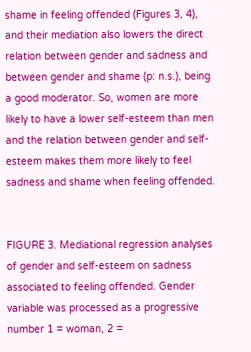shame in feeling offended (Figures 3, 4), and their mediation also lowers the direct relation between gender and sadness and between gender and shame (p: n.s.), being a good moderator. So, women are more likely to have a lower self-esteem than men and the relation between gender and self-esteem makes them more likely to feel sadness and shame when feeling offended.


FIGURE 3. Mediational regression analyses of gender and self-esteem on sadness associated to feeling offended. Gender variable was processed as a progressive number 1 = woman, 2 =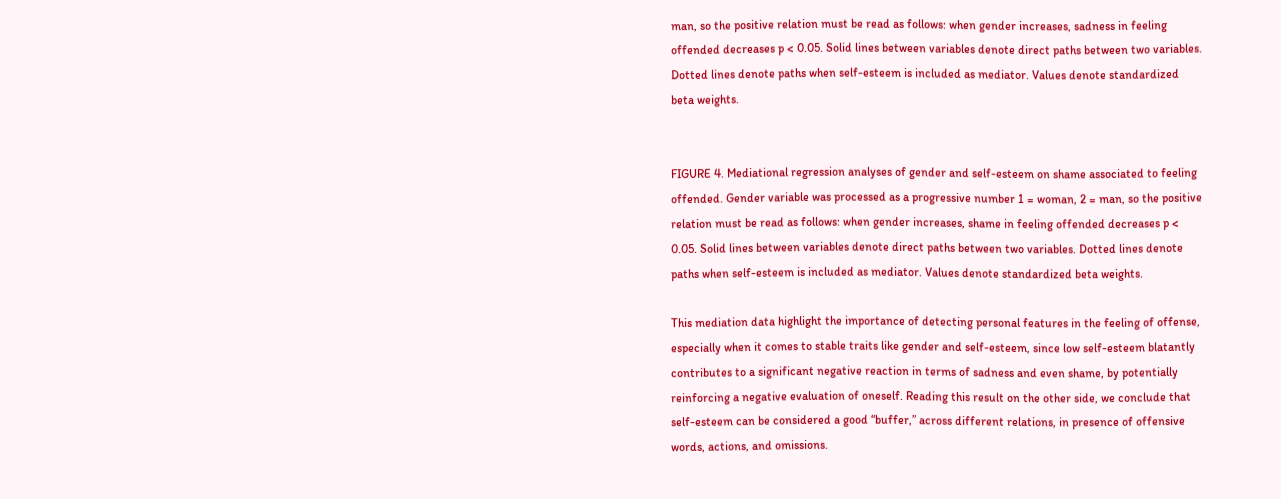man, so the positive relation must be read as follows: when gender increases, sadness in feeling offended decreases p < 0.05. Solid lines between variables denote direct paths between two variables. Dotted lines denote paths when self-esteem is included as mediator. Values denote standardized beta weights.


FIGURE 4. Mediational regression analyses of gender and self-esteem on shame associated to feeling offended. Gender variable was processed as a progressive number 1 = woman, 2 = man, so the positive relation must be read as follows: when gender increases, shame in feeling offended decreases p < 0.05. Solid lines between variables denote direct paths between two variables. Dotted lines denote paths when self-esteem is included as mediator. Values denote standardized beta weights.

This mediation data highlight the importance of detecting personal features in the feeling of offense, especially when it comes to stable traits like gender and self-esteem, since low self-esteem blatantly contributes to a significant negative reaction in terms of sadness and even shame, by potentially reinforcing a negative evaluation of oneself. Reading this result on the other side, we conclude that self-esteem can be considered a good “buffer,” across different relations, in presence of offensive words, actions, and omissions.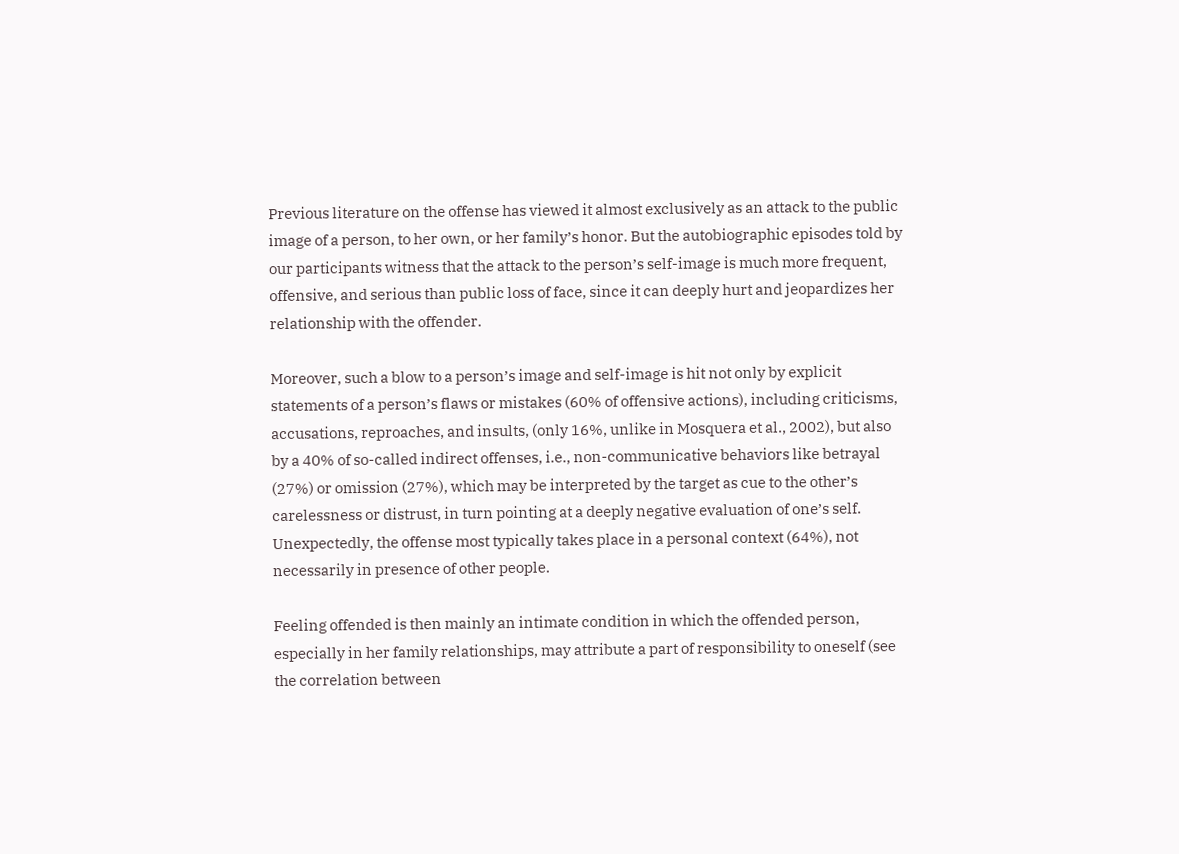Previous literature on the offense has viewed it almost exclusively as an attack to the public image of a person, to her own, or her family’s honor. But the autobiographic episodes told by our participants witness that the attack to the person’s self-image is much more frequent, offensive, and serious than public loss of face, since it can deeply hurt and jeopardizes her relationship with the offender.

Moreover, such a blow to a person’s image and self-image is hit not only by explicit statements of a person’s flaws or mistakes (60% of offensive actions), including criticisms, accusations, reproaches, and insults, (only 16%, unlike in Mosquera et al., 2002), but also by a 40% of so-called indirect offenses, i.e., non-communicative behaviors like betrayal (27%) or omission (27%), which may be interpreted by the target as cue to the other’s carelessness or distrust, in turn pointing at a deeply negative evaluation of one’s self. Unexpectedly, the offense most typically takes place in a personal context (64%), not necessarily in presence of other people.

Feeling offended is then mainly an intimate condition in which the offended person, especially in her family relationships, may attribute a part of responsibility to oneself (see the correlation between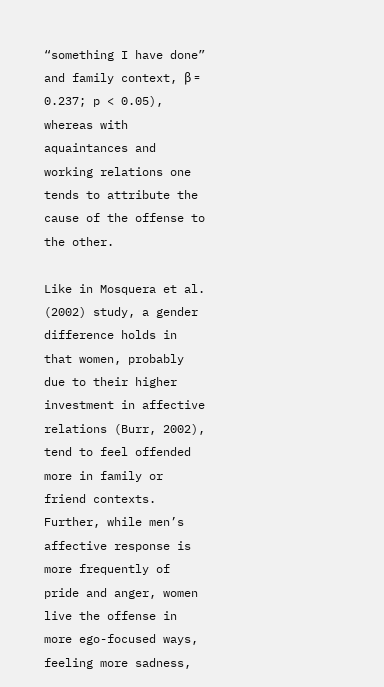“something I have done” and family context, β = 0.237; p < 0.05), whereas with aquaintances and working relations one tends to attribute the cause of the offense to the other.

Like in Mosquera et al. (2002) study, a gender difference holds in that women, probably due to their higher investment in affective relations (Burr, 2002), tend to feel offended more in family or friend contexts. Further, while men’s affective response is more frequently of pride and anger, women live the offense in more ego-focused ways, feeling more sadness,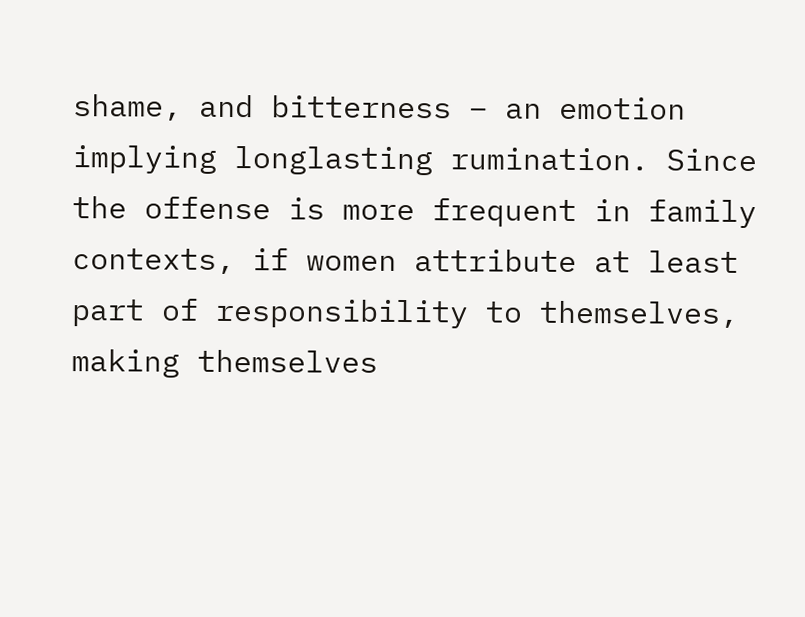shame, and bitterness – an emotion implying longlasting rumination. Since the offense is more frequent in family contexts, if women attribute at least part of responsibility to themselves, making themselves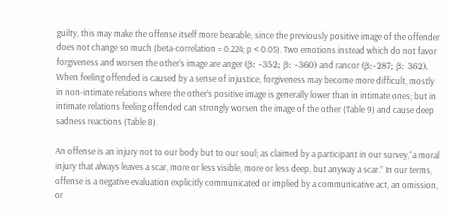guilty, this may make the offense itself more bearable, since the previously positive image of the offender does not change so much (beta-correlation = 0.224; p < 0.05). Two emotions instead which do not favor forgiveness and worsen the other’s image are anger (β: -352; β: -360) and rancor (β:-287; β: 362). When feeling offended is caused by a sense of injustice, forgiveness may become more difficult, mostly in non-intimate relations where the other’s positive image is generally lower than in intimate ones; but in intimate relations feeling offended can strongly worsen the image of the other (Table 9) and cause deep sadness reactions (Table 8).

An offense is an injury not to our body but to our soul; as claimed by a participant in our survey,“a moral injury that always leaves a scar, more or less visible, more or less deep, but anyway a scar.” In our terms, offense is a negative evaluation explicitly communicated or implied by a communicative act, an omission, or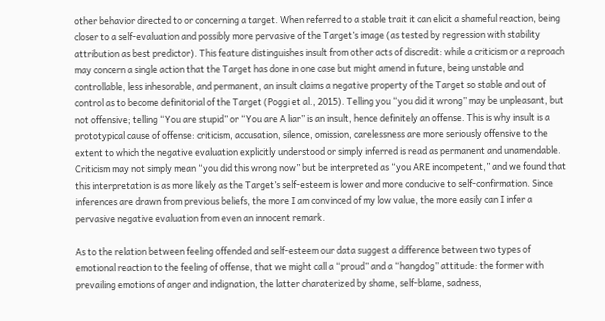other behavior directed to or concerning a target. When referred to a stable trait it can elicit a shameful reaction, being closer to a self-evaluation and possibly more pervasive of the Target’s image (as tested by regression with stability attribution as best predictor). This feature distinguishes insult from other acts of discredit: while a criticism or a reproach may concern a single action that the Target has done in one case but might amend in future, being unstable and controllable, less inhesorable, and permanent, an insult claims a negative property of the Target so stable and out of control as to become definitorial of the Target (Poggi et al., 2015). Telling you “you did it wrong” may be unpleasant, but not offensive; telling “You are stupid” or “You are A liar” is an insult, hence definitely an offense. This is why insult is a prototypical cause of offense: criticism, accusation, silence, omission, carelessness are more seriously offensive to the extent to which the negative evaluation explicitly understood or simply inferred is read as permanent and unamendable. Criticism may not simply mean “you did this wrong now” but be interpreted as “you ARE incompetent,” and we found that this interpretation is as more likely as the Target’s self-esteem is lower and more conducive to self-confirmation. Since inferences are drawn from previous beliefs, the more I am convinced of my low value, the more easily can I infer a pervasive negative evaluation from even an innocent remark.

As to the relation between feeling offended and self-esteem our data suggest a difference between two types of emotional reaction to the feeling of offense, that we might call a “proud” and a “hangdog” attitude: the former with prevailing emotions of anger and indignation, the latter charaterized by shame, self-blame, sadness,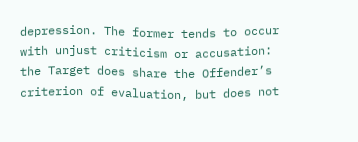depression. The former tends to occur with unjust criticism or accusation: the Target does share the Offender’s criterion of evaluation, but does not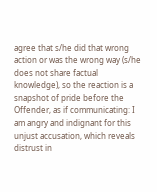agree that s/he did that wrong action or was the wrong way (s/he does not share factual knowledge), so the reaction is a snapshot of pride before the Offender, as if communicating: I am angry and indignant for this unjust accusation, which reveals distrust in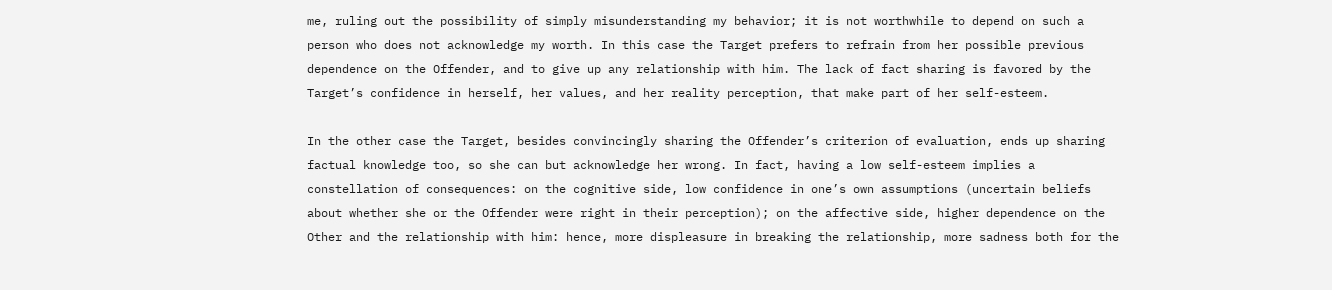me, ruling out the possibility of simply misunderstanding my behavior; it is not worthwhile to depend on such a person who does not acknowledge my worth. In this case the Target prefers to refrain from her possible previous dependence on the Offender, and to give up any relationship with him. The lack of fact sharing is favored by the Target’s confidence in herself, her values, and her reality perception, that make part of her self-esteem.

In the other case the Target, besides convincingly sharing the Offender’s criterion of evaluation, ends up sharing factual knowledge too, so she can but acknowledge her wrong. In fact, having a low self-esteem implies a constellation of consequences: on the cognitive side, low confidence in one’s own assumptions (uncertain beliefs about whether she or the Offender were right in their perception); on the affective side, higher dependence on the Other and the relationship with him: hence, more displeasure in breaking the relationship, more sadness both for the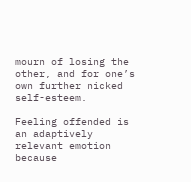mourn of losing the other, and for one’s own further nicked self-esteem.

Feeling offended is an adaptively relevant emotion because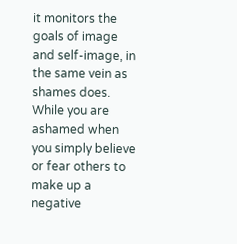it monitors the goals of image and self-image, in the same vein as shames does. While you are ashamed when you simply believe or fear others to make up a negative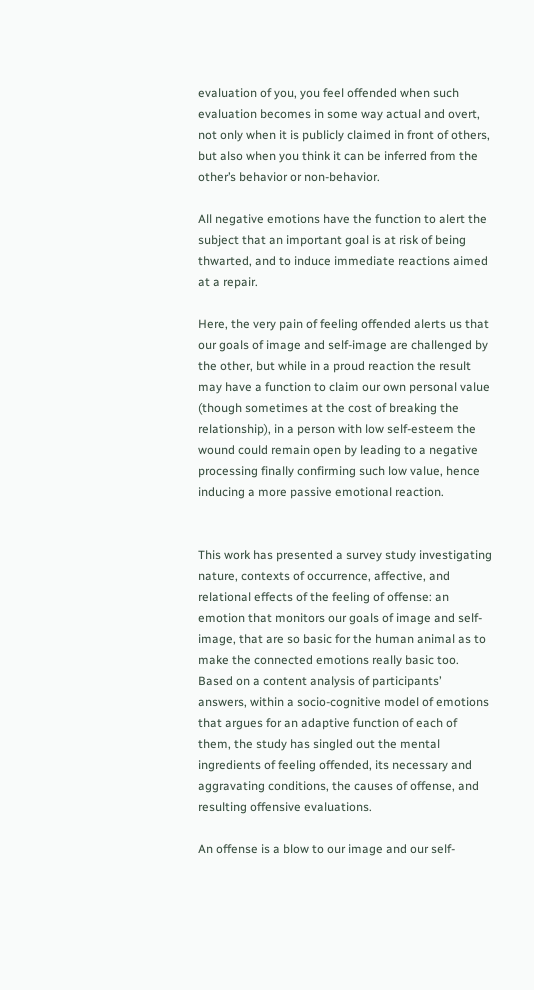evaluation of you, you feel offended when such evaluation becomes in some way actual and overt, not only when it is publicly claimed in front of others, but also when you think it can be inferred from the other’s behavior or non-behavior.

All negative emotions have the function to alert the subject that an important goal is at risk of being thwarted, and to induce immediate reactions aimed at a repair.

Here, the very pain of feeling offended alerts us that our goals of image and self-image are challenged by the other, but while in a proud reaction the result may have a function to claim our own personal value (though sometimes at the cost of breaking the relationship), in a person with low self-esteem the wound could remain open by leading to a negative processing finally confirming such low value, hence inducing a more passive emotional reaction.


This work has presented a survey study investigating nature, contexts of occurrence, affective, and relational effects of the feeling of offense: an emotion that monitors our goals of image and self-image, that are so basic for the human animal as to make the connected emotions really basic too. Based on a content analysis of participants’ answers, within a socio-cognitive model of emotions that argues for an adaptive function of each of them, the study has singled out the mental ingredients of feeling offended, its necessary and aggravating conditions, the causes of offense, and resulting offensive evaluations.

An offense is a blow to our image and our self-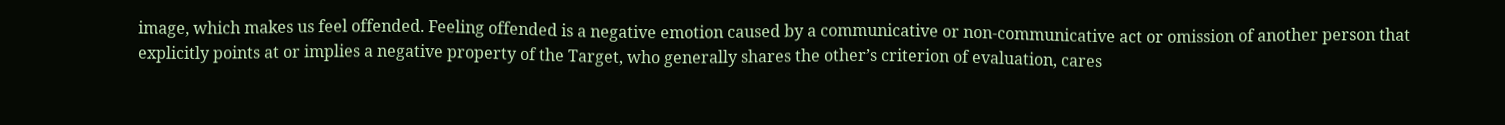image, which makes us feel offended. Feeling offended is a negative emotion caused by a communicative or non-communicative act or omission of another person that explicitly points at or implies a negative property of the Target, who generally shares the other’s criterion of evaluation, cares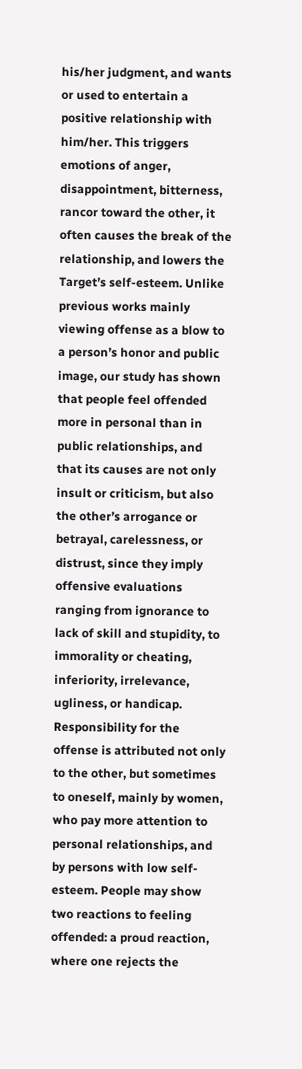his/her judgment, and wants or used to entertain a positive relationship with him/her. This triggers emotions of anger, disappointment, bitterness, rancor toward the other, it often causes the break of the relationship, and lowers the Target’s self-esteem. Unlike previous works mainly viewing offense as a blow to a person’s honor and public image, our study has shown that people feel offended more in personal than in public relationships, and that its causes are not only insult or criticism, but also the other’s arrogance or betrayal, carelessness, or distrust, since they imply offensive evaluations ranging from ignorance to lack of skill and stupidity, to immorality or cheating, inferiority, irrelevance, ugliness, or handicap. Responsibility for the offense is attributed not only to the other, but sometimes to oneself, mainly by women, who pay more attention to personal relationships, and by persons with low self-esteem. People may show two reactions to feeling offended: a proud reaction, where one rejects the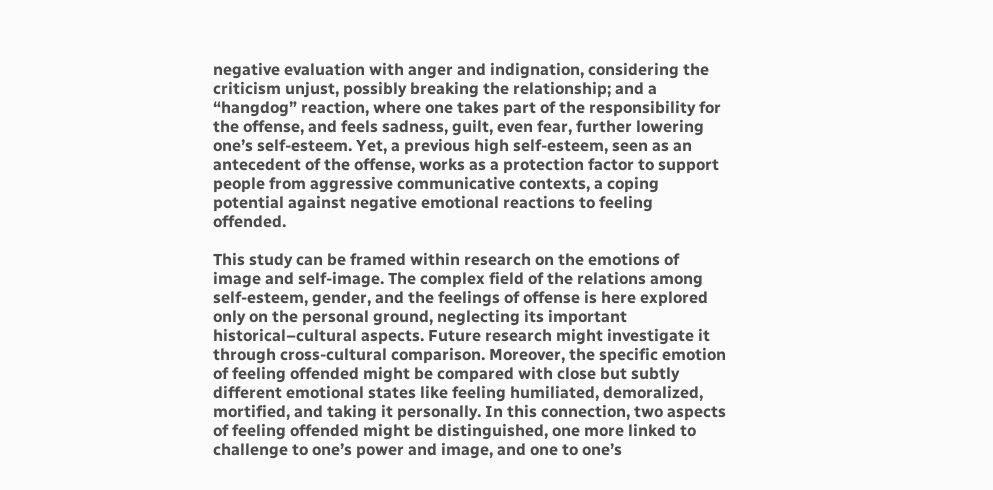negative evaluation with anger and indignation, considering the criticism unjust, possibly breaking the relationship; and a “hangdog” reaction, where one takes part of the responsibility for the offense, and feels sadness, guilt, even fear, further lowering one’s self-esteem. Yet, a previous high self-esteem, seen as an antecedent of the offense, works as a protection factor to support people from aggressive communicative contexts, a coping potential against negative emotional reactions to feeling offended.

This study can be framed within research on the emotions of image and self-image. The complex field of the relations among self-esteem, gender, and the feelings of offense is here explored only on the personal ground, neglecting its important historical–cultural aspects. Future research might investigate it through cross-cultural comparison. Moreover, the specific emotion of feeling offended might be compared with close but subtly different emotional states like feeling humiliated, demoralized, mortified, and taking it personally. In this connection, two aspects of feeling offended might be distinguished, one more linked to challenge to one’s power and image, and one to one’s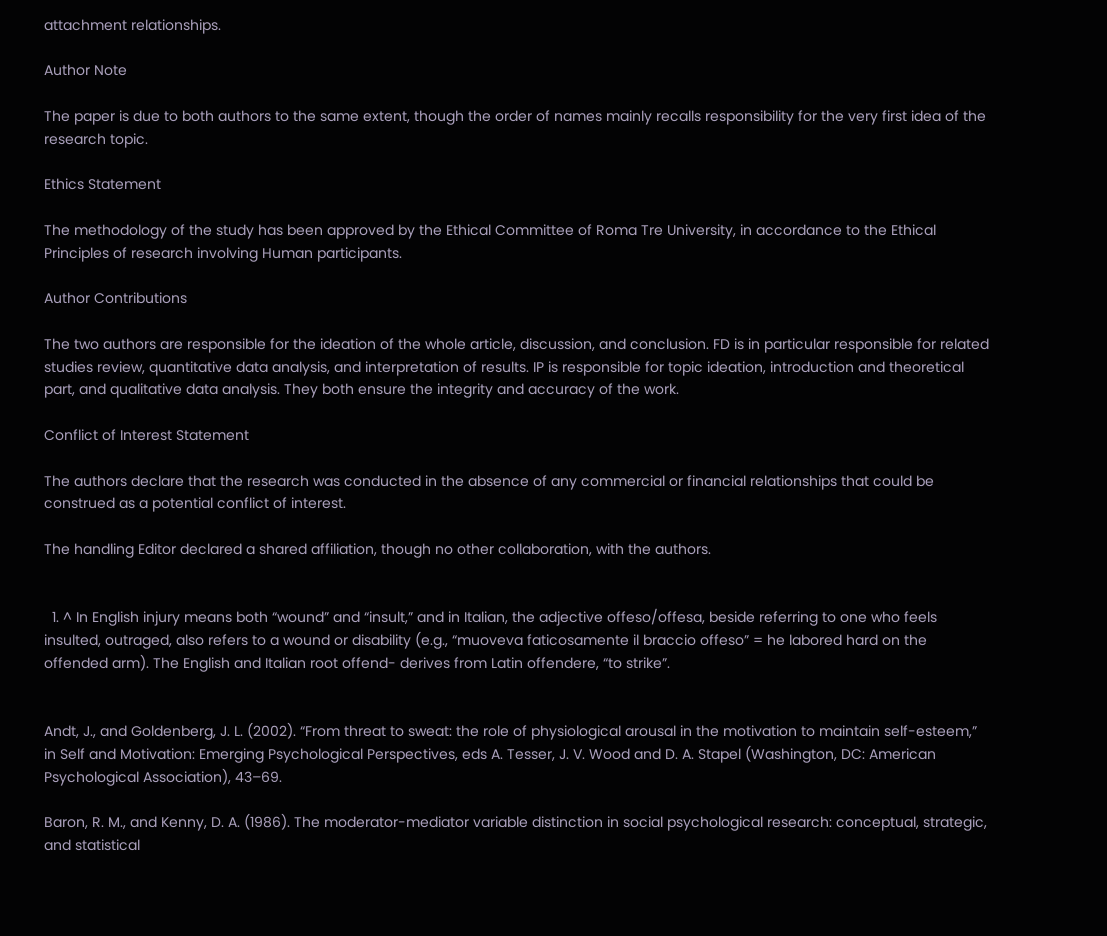attachment relationships.

Author Note

The paper is due to both authors to the same extent, though the order of names mainly recalls responsibility for the very first idea of the research topic.

Ethics Statement

The methodology of the study has been approved by the Ethical Committee of Roma Tre University, in accordance to the Ethical Principles of research involving Human participants.

Author Contributions

The two authors are responsible for the ideation of the whole article, discussion, and conclusion. FD is in particular responsible for related studies review, quantitative data analysis, and interpretation of results. IP is responsible for topic ideation, introduction and theoretical part, and qualitative data analysis. They both ensure the integrity and accuracy of the work.

Conflict of Interest Statement

The authors declare that the research was conducted in the absence of any commercial or financial relationships that could be construed as a potential conflict of interest.

The handling Editor declared a shared affiliation, though no other collaboration, with the authors.


  1. ^ In English injury means both “wound” and “insult,” and in Italian, the adjective offeso/offesa, beside referring to one who feels insulted, outraged, also refers to a wound or disability (e.g., “muoveva faticosamente il braccio offeso” = he labored hard on the offended arm). The English and Italian root offend- derives from Latin offendere, “to strike”.


Andt, J., and Goldenberg, J. L. (2002). “From threat to sweat: the role of physiological arousal in the motivation to maintain self-esteem,” in Self and Motivation: Emerging Psychological Perspectives, eds A. Tesser, J. V. Wood and D. A. Stapel (Washington, DC: American Psychological Association), 43–69.

Baron, R. M., and Kenny, D. A. (1986). The moderator-mediator variable distinction in social psychological research: conceptual, strategic, and statistical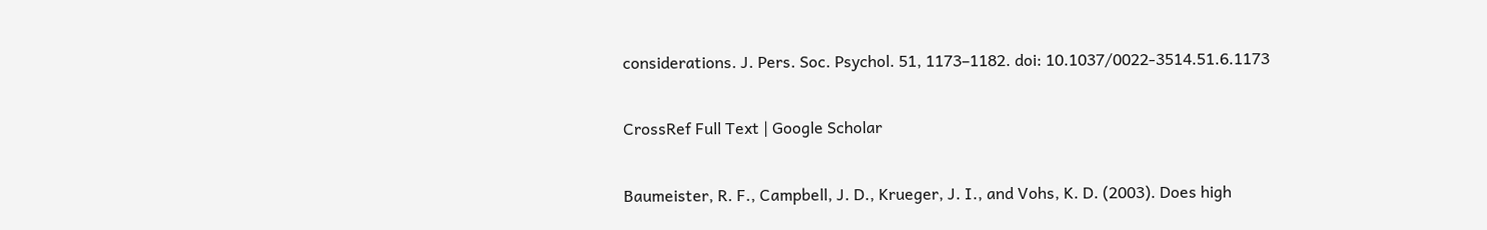considerations. J. Pers. Soc. Psychol. 51, 1173–1182. doi: 10.1037/0022-3514.51.6.1173

CrossRef Full Text | Google Scholar

Baumeister, R. F., Campbell, J. D., Krueger, J. I., and Vohs, K. D. (2003). Does high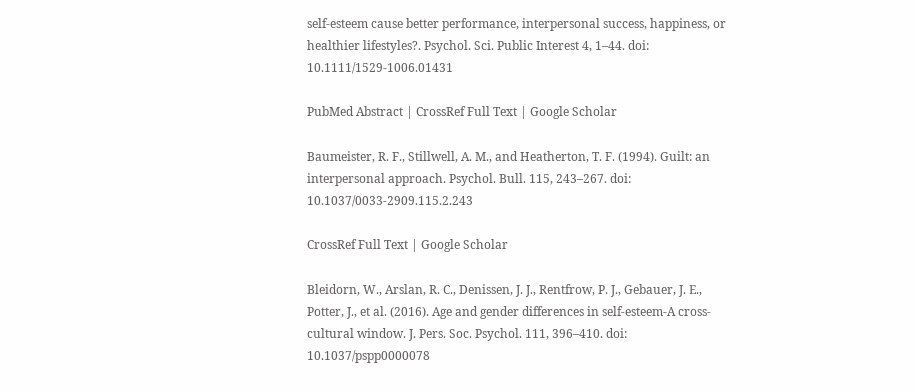self-esteem cause better performance, interpersonal success, happiness, or healthier lifestyles?. Psychol. Sci. Public Interest 4, 1–44. doi: 10.1111/1529-1006.01431

PubMed Abstract | CrossRef Full Text | Google Scholar

Baumeister, R. F., Stillwell, A. M., and Heatherton, T. F. (1994). Guilt: an interpersonal approach. Psychol. Bull. 115, 243–267. doi: 10.1037/0033-2909.115.2.243

CrossRef Full Text | Google Scholar

Bleidorn, W., Arslan, R. C., Denissen, J. J., Rentfrow, P. J., Gebauer, J. E., Potter, J., et al. (2016). Age and gender differences in self-esteem-A cross-cultural window. J. Pers. Soc. Psychol. 111, 396–410. doi: 10.1037/pspp0000078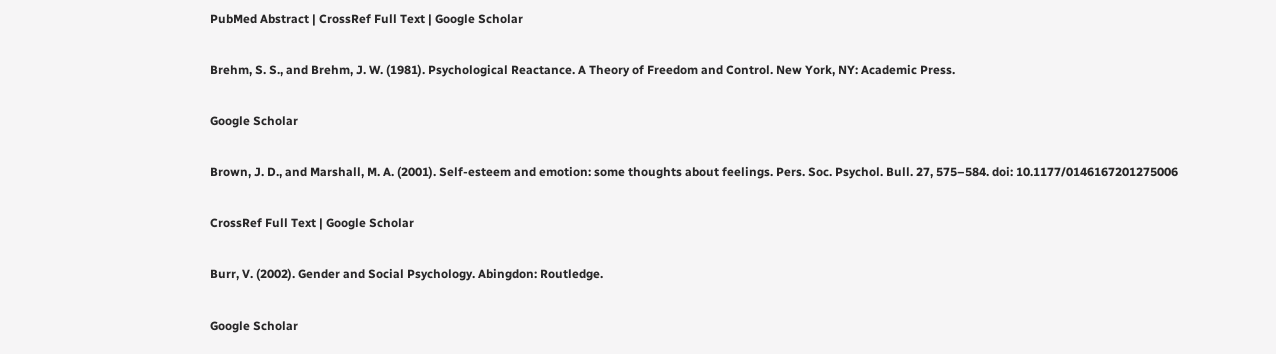PubMed Abstract | CrossRef Full Text | Google Scholar

Brehm, S. S., and Brehm, J. W. (1981). Psychological Reactance. A Theory of Freedom and Control. New York, NY: Academic Press.

Google Scholar

Brown, J. D., and Marshall, M. A. (2001). Self-esteem and emotion: some thoughts about feelings. Pers. Soc. Psychol. Bull. 27, 575–584. doi: 10.1177/0146167201275006

CrossRef Full Text | Google Scholar

Burr, V. (2002). Gender and Social Psychology. Abingdon: Routledge.

Google Scholar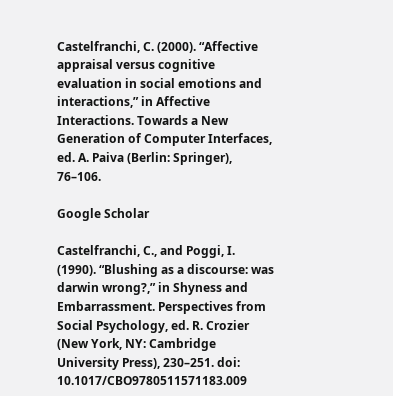Castelfranchi, C. (2000). “Affective appraisal versus cognitive evaluation in social emotions and interactions,” in Affective Interactions. Towards a New Generation of Computer Interfaces, ed. A. Paiva (Berlin: Springer), 76–106.

Google Scholar

Castelfranchi, C., and Poggi, I. (1990). “Blushing as a discourse: was darwin wrong?,” in Shyness and Embarrassment. Perspectives from Social Psychology, ed. R. Crozier (New York, NY: Cambridge University Press), 230–251. doi: 10.1017/CBO9780511571183.009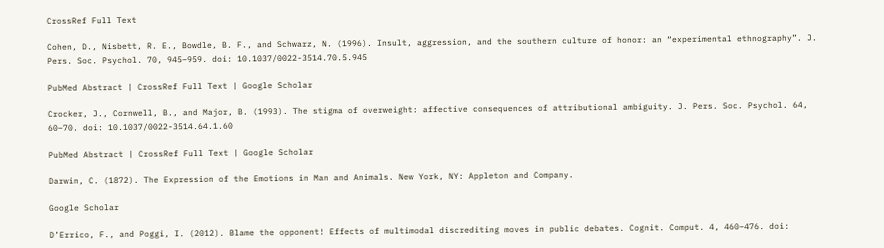CrossRef Full Text

Cohen, D., Nisbett, R. E., Bowdle, B. F., and Schwarz, N. (1996). Insult, aggression, and the southern culture of honor: an “experimental ethnography”. J. Pers. Soc. Psychol. 70, 945–959. doi: 10.1037/0022-3514.70.5.945

PubMed Abstract | CrossRef Full Text | Google Scholar

Crocker, J., Cornwell, B., and Major, B. (1993). The stigma of overweight: affective consequences of attributional ambiguity. J. Pers. Soc. Psychol. 64, 60–70. doi: 10.1037/0022-3514.64.1.60

PubMed Abstract | CrossRef Full Text | Google Scholar

Darwin, C. (1872). The Expression of the Emotions in Man and Animals. New York, NY: Appleton and Company.

Google Scholar

D’Errico, F., and Poggi, I. (2012). Blame the opponent! Effects of multimodal discrediting moves in public debates. Cognit. Comput. 4, 460–476. doi: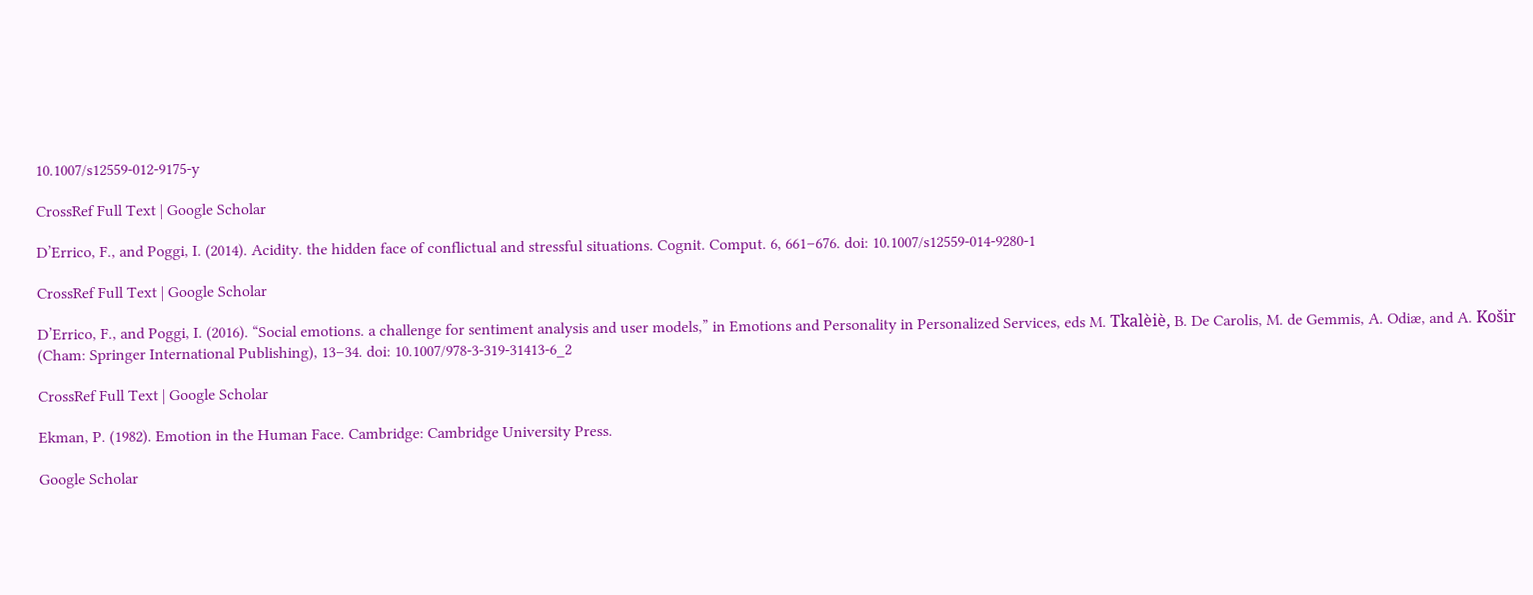10.1007/s12559-012-9175-y

CrossRef Full Text | Google Scholar

D’Errico, F., and Poggi, I. (2014). Acidity. the hidden face of conflictual and stressful situations. Cognit. Comput. 6, 661–676. doi: 10.1007/s12559-014-9280-1

CrossRef Full Text | Google Scholar

D’Errico, F., and Poggi, I. (2016). “Social emotions. a challenge for sentiment analysis and user models,” in Emotions and Personality in Personalized Services, eds M. Tkalèiè, B. De Carolis, M. de Gemmis, A. Odiæ, and A. Košir (Cham: Springer International Publishing), 13–34. doi: 10.1007/978-3-319-31413-6_2

CrossRef Full Text | Google Scholar

Ekman, P. (1982). Emotion in the Human Face. Cambridge: Cambridge University Press.

Google Scholar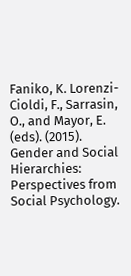Faniko, K. Lorenzi-Cioldi, F., Sarrasin, O., and Mayor, E. (eds). (2015). Gender and Social Hierarchies: Perspectives from Social Psychology.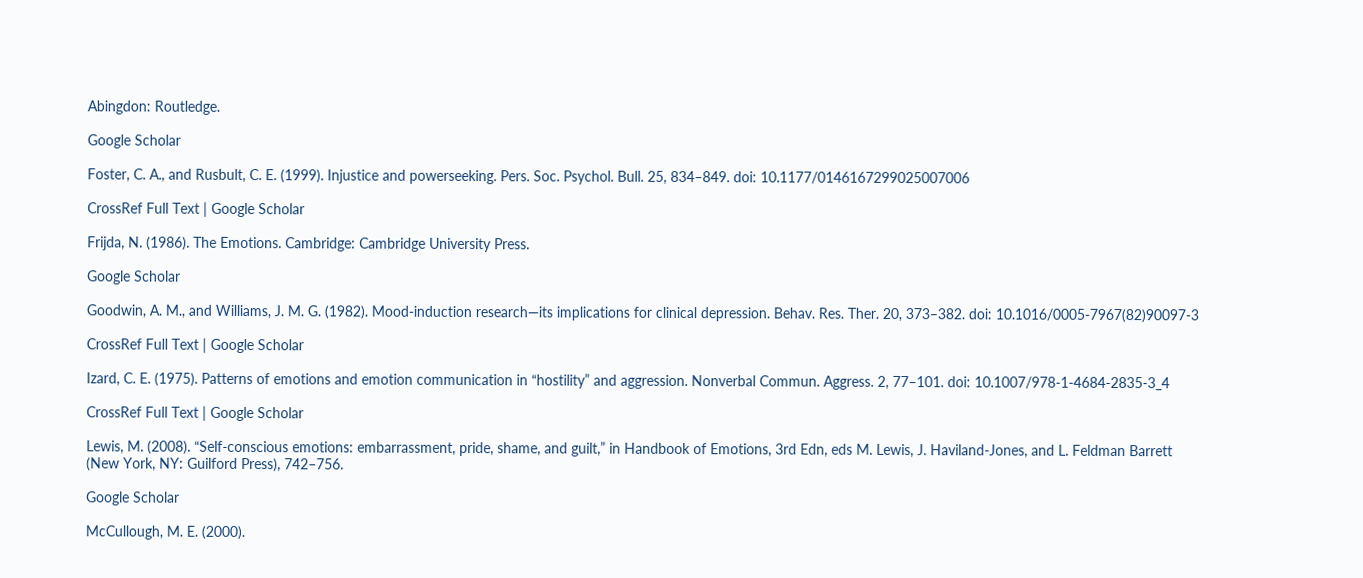Abingdon: Routledge.

Google Scholar

Foster, C. A., and Rusbult, C. E. (1999). Injustice and powerseeking. Pers. Soc. Psychol. Bull. 25, 834–849. doi: 10.1177/0146167299025007006

CrossRef Full Text | Google Scholar

Frijda, N. (1986). The Emotions. Cambridge: Cambridge University Press.

Google Scholar

Goodwin, A. M., and Williams, J. M. G. (1982). Mood-induction research—its implications for clinical depression. Behav. Res. Ther. 20, 373–382. doi: 10.1016/0005-7967(82)90097-3

CrossRef Full Text | Google Scholar

Izard, C. E. (1975). Patterns of emotions and emotion communication in “hostility” and aggression. Nonverbal Commun. Aggress. 2, 77–101. doi: 10.1007/978-1-4684-2835-3_4

CrossRef Full Text | Google Scholar

Lewis, M. (2008). “Self-conscious emotions: embarrassment, pride, shame, and guilt,” in Handbook of Emotions, 3rd Edn, eds M. Lewis, J. Haviland-Jones, and L. Feldman Barrett (New York, NY: Guilford Press), 742–756.

Google Scholar

McCullough, M. E. (2000).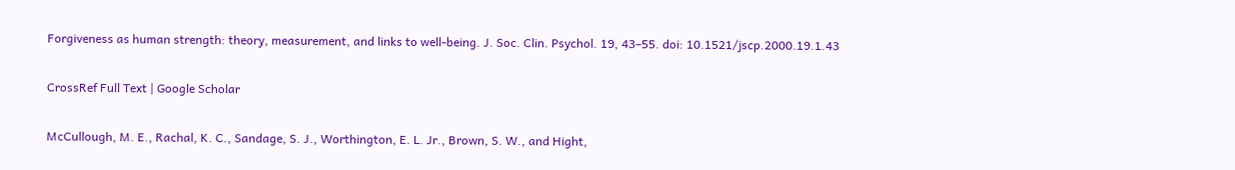Forgiveness as human strength: theory, measurement, and links to well-being. J. Soc. Clin. Psychol. 19, 43–55. doi: 10.1521/jscp.2000.19.1.43

CrossRef Full Text | Google Scholar

McCullough, M. E., Rachal, K. C., Sandage, S. J., Worthington, E. L. Jr., Brown, S. W., and Hight,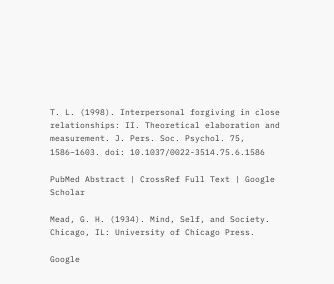T. L. (1998). Interpersonal forgiving in close relationships: II. Theoretical elaboration and measurement. J. Pers. Soc. Psychol. 75, 1586–1603. doi: 10.1037/0022-3514.75.6.1586

PubMed Abstract | CrossRef Full Text | Google Scholar

Mead, G. H. (1934). Mind, Self, and Society. Chicago, IL: University of Chicago Press.

Google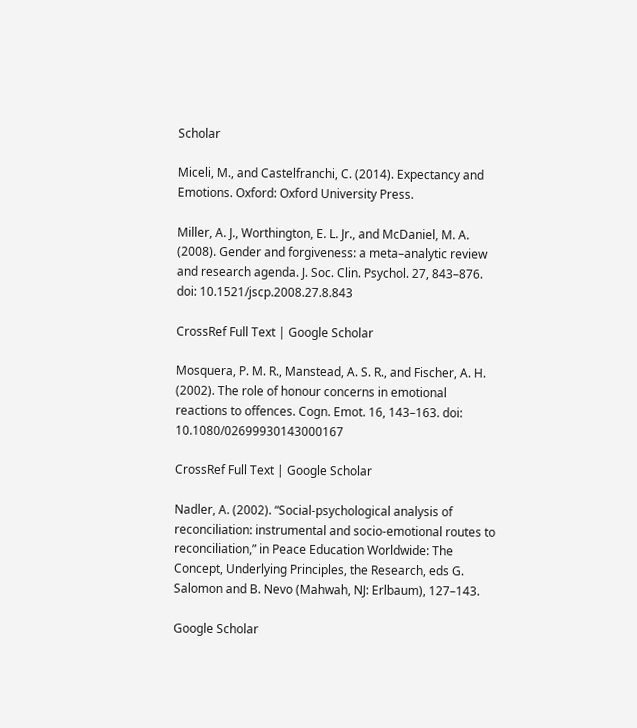Scholar

Miceli, M., and Castelfranchi, C. (2014). Expectancy and Emotions. Oxford: Oxford University Press.

Miller, A. J., Worthington, E. L. Jr., and McDaniel, M. A. (2008). Gender and forgiveness: a meta–analytic review and research agenda. J. Soc. Clin. Psychol. 27, 843–876. doi: 10.1521/jscp.2008.27.8.843

CrossRef Full Text | Google Scholar

Mosquera, P. M. R., Manstead, A. S. R., and Fischer, A. H. (2002). The role of honour concerns in emotional reactions to offences. Cogn. Emot. 16, 143–163. doi: 10.1080/02699930143000167

CrossRef Full Text | Google Scholar

Nadler, A. (2002). “Social-psychological analysis of reconciliation: instrumental and socio-emotional routes to reconciliation,” in Peace Education Worldwide: The Concept, Underlying Principles, the Research, eds G. Salomon and B. Nevo (Mahwah, NJ: Erlbaum), 127–143.

Google Scholar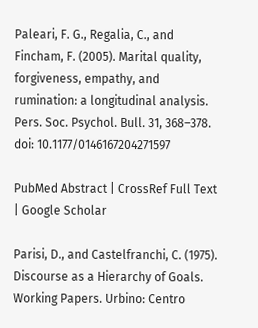Paleari, F. G., Regalia, C., and Fincham, F. (2005). Marital quality, forgiveness, empathy, and rumination: a longitudinal analysis. Pers. Soc. Psychol. Bull. 31, 368–378. doi: 10.1177/0146167204271597

PubMed Abstract | CrossRef Full Text | Google Scholar

Parisi, D., and Castelfranchi, C. (1975). Discourse as a Hierarchy of Goals. Working Papers. Urbino: Centro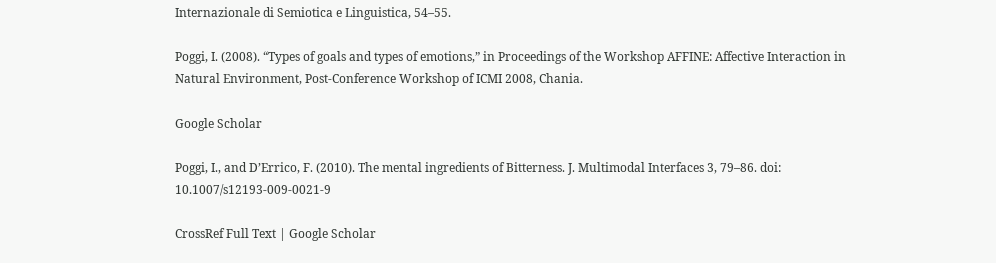Internazionale di Semiotica e Linguistica, 54–55.

Poggi, I. (2008). “Types of goals and types of emotions,” in Proceedings of the Workshop AFFINE: Affective Interaction in Natural Environment, Post-Conference Workshop of ICMI 2008, Chania.

Google Scholar

Poggi, I., and D’Errico, F. (2010). The mental ingredients of Bitterness. J. Multimodal Interfaces 3, 79–86. doi: 10.1007/s12193-009-0021-9

CrossRef Full Text | Google Scholar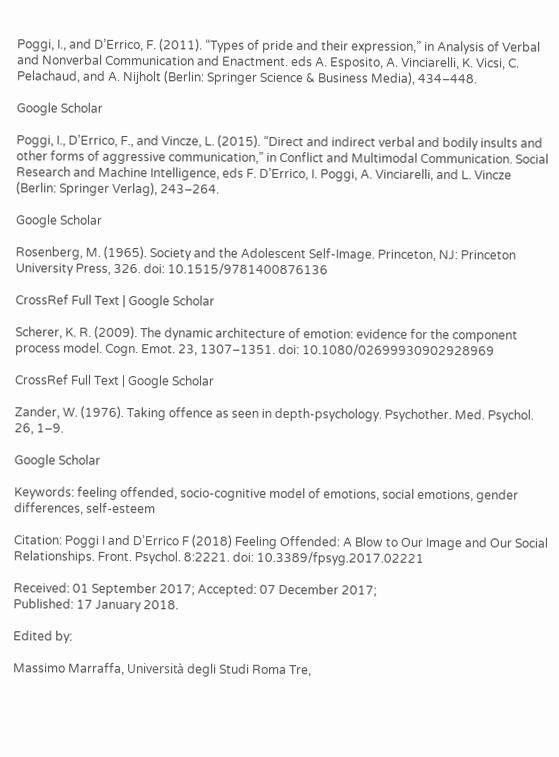Poggi, I., and D’Errico, F. (2011). “Types of pride and their expression,” in Analysis of Verbal and Nonverbal Communication and Enactment. eds A. Esposito, A. Vinciarelli, K. Vicsi, C. Pelachaud, and A. Nijholt (Berlin: Springer Science & Business Media), 434–448.

Google Scholar

Poggi, I., D’Errico, F., and Vincze, L. (2015). “Direct and indirect verbal and bodily insults and other forms of aggressive communication,” in Conflict and Multimodal Communication. Social Research and Machine Intelligence, eds F. D’Errico, I. Poggi, A. Vinciarelli, and L. Vincze (Berlin: Springer Verlag), 243–264.

Google Scholar

Rosenberg, M. (1965). Society and the Adolescent Self-Image. Princeton, NJ: Princeton University Press, 326. doi: 10.1515/9781400876136

CrossRef Full Text | Google Scholar

Scherer, K. R. (2009). The dynamic architecture of emotion: evidence for the component process model. Cogn. Emot. 23, 1307–1351. doi: 10.1080/02699930902928969

CrossRef Full Text | Google Scholar

Zander, W. (1976). Taking offence as seen in depth-psychology. Psychother. Med. Psychol. 26, 1–9.

Google Scholar

Keywords: feeling offended, socio-cognitive model of emotions, social emotions, gender differences, self-esteem

Citation: Poggi I and D’Errico F (2018) Feeling Offended: A Blow to Our Image and Our Social Relationships. Front. Psychol. 8:2221. doi: 10.3389/fpsyg.2017.02221

Received: 01 September 2017; Accepted: 07 December 2017;
Published: 17 January 2018.

Edited by:

Massimo Marraffa, Università degli Studi Roma Tre,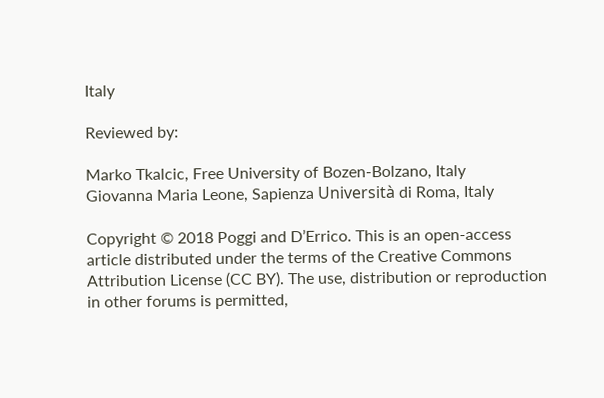Italy

Reviewed by:

Marko Tkalcic, Free University of Bozen-Bolzano, Italy
Giovanna Maria Leone, Sapienza Università di Roma, Italy

Copyright © 2018 Poggi and D’Errico. This is an open-access article distributed under the terms of the Creative Commons Attribution License (CC BY). The use, distribution or reproduction in other forums is permitted,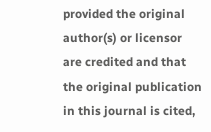provided the original author(s) or licensor are credited and that the original publication in this journal is cited,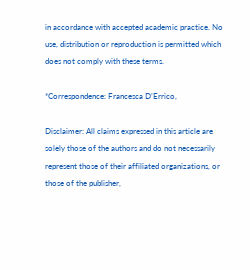in accordance with accepted academic practice. No use, distribution or reproduction is permitted which does not comply with these terms.

*Correspondence: Francesca D’Errico,

Disclaimer: All claims expressed in this article are solely those of the authors and do not necessarily represent those of their affiliated organizations, or those of the publisher,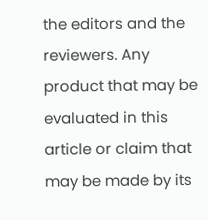the editors and the reviewers. Any product that may be evaluated in this article or claim that may be made by its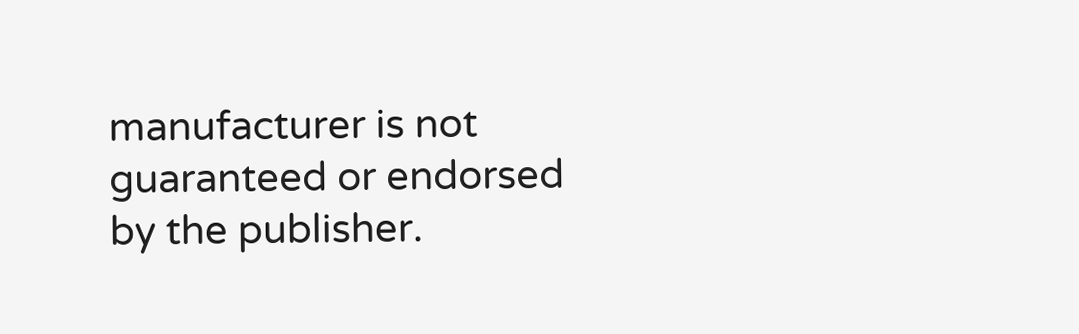manufacturer is not guaranteed or endorsed by the publisher.